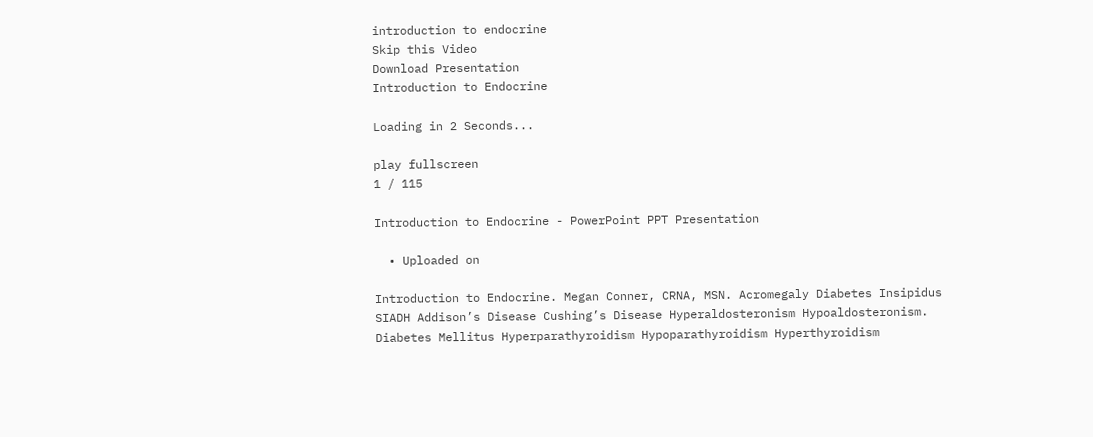introduction to endocrine
Skip this Video
Download Presentation
Introduction to Endocrine

Loading in 2 Seconds...

play fullscreen
1 / 115

Introduction to Endocrine - PowerPoint PPT Presentation

  • Uploaded on

Introduction to Endocrine. Megan Conner, CRNA, MSN. Acromegaly Diabetes Insipidus SIADH Addison’s Disease Cushing’s Disease Hyperaldosteronism Hypoaldosteronism. Diabetes Mellitus Hyperparathyroidism Hypoparathyroidism Hyperthyroidism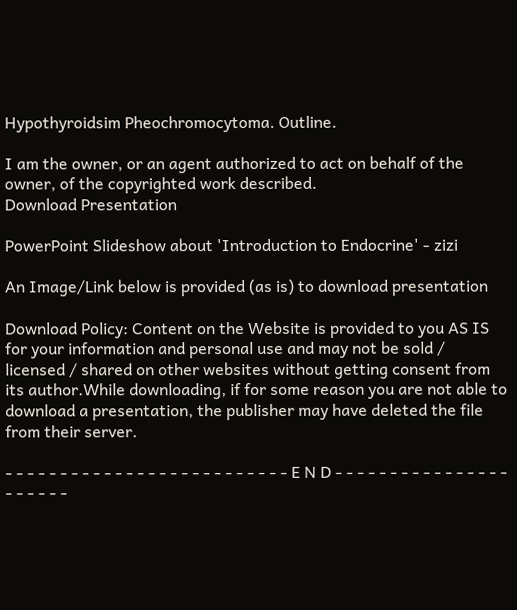Hypothyroidsim Pheochromocytoma. Outline.

I am the owner, or an agent authorized to act on behalf of the owner, of the copyrighted work described.
Download Presentation

PowerPoint Slideshow about 'Introduction to Endocrine' - zizi

An Image/Link below is provided (as is) to download presentation

Download Policy: Content on the Website is provided to you AS IS for your information and personal use and may not be sold / licensed / shared on other websites without getting consent from its author.While downloading, if for some reason you are not able to download a presentation, the publisher may have deleted the file from their server.

- - - - - - - - - - - - - - - - - - - - - - - - - - E N D - - - - - - - - - - - - - - - - - - - - - -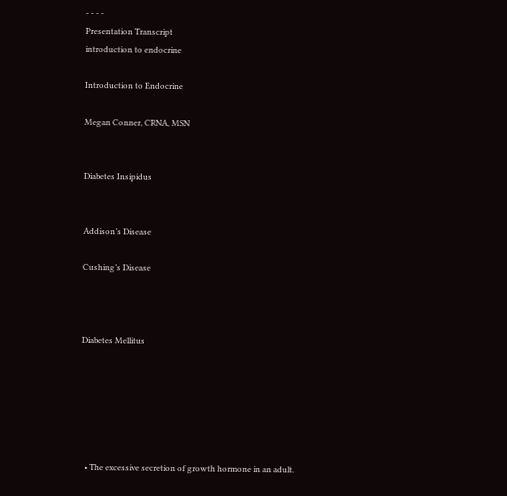- - - -
Presentation Transcript
introduction to endocrine

Introduction to Endocrine

Megan Conner, CRNA, MSN


Diabetes Insipidus


Addison’s Disease

Cushing’s Disease



Diabetes Mellitus






  • The excessive secretion of growth hormone in an adult.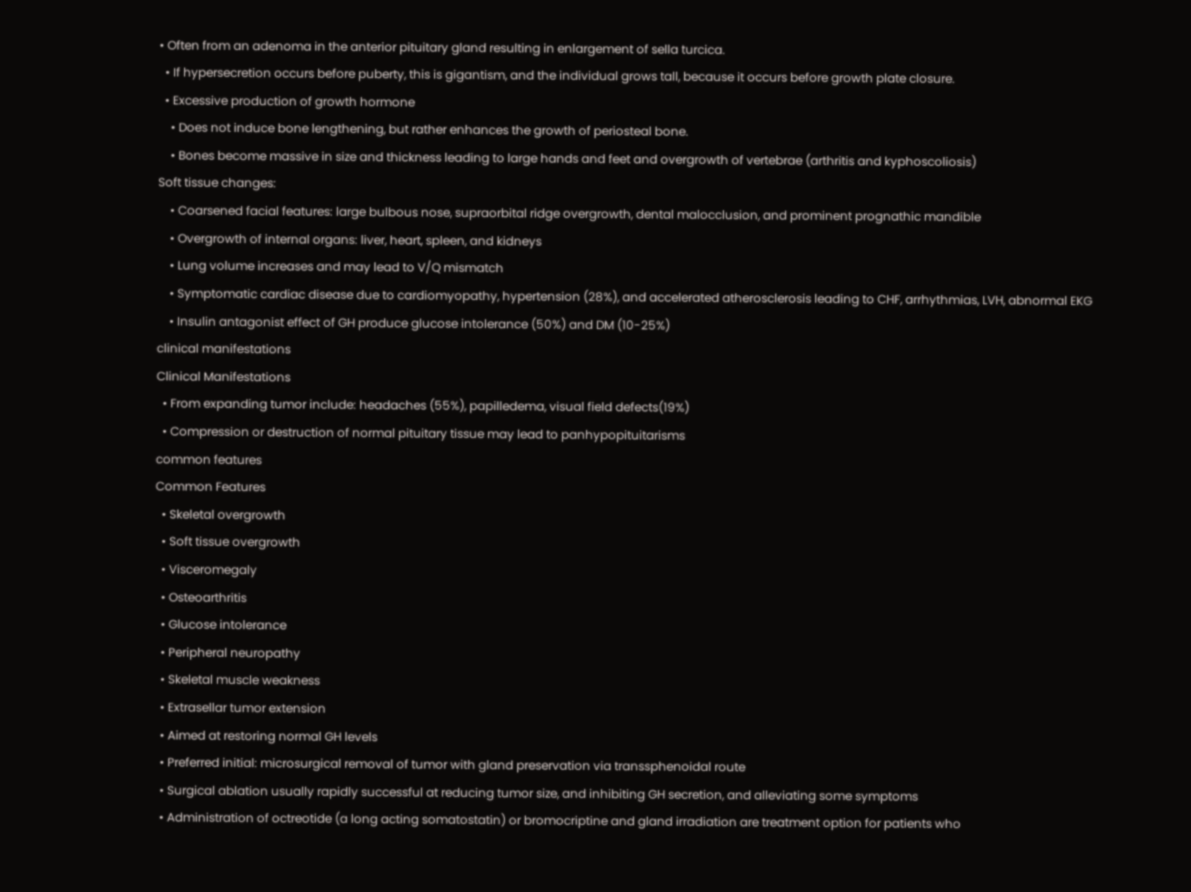• Often from an adenoma in the anterior pituitary gland resulting in enlargement of sella turcica.
  • If hypersecretion occurs before puberty, this is gigantism, and the individual grows tall, because it occurs before growth plate closure.
  • Excessive production of growth hormone
    • Does not induce bone lengthening, but rather enhances the growth of periosteal bone.
    • Bones become massive in size and thickness leading to large hands and feet and overgrowth of vertebrae (arthritis and kyphoscoliosis)
Soft tissue changes:
    • Coarsened facial features: large bulbous nose, supraorbital ridge overgrowth, dental malocclusion, and prominent prognathic mandible
    • Overgrowth of internal organs: liver, heart, spleen, and kidneys
    • Lung volume increases and may lead to V/Q mismatch
    • Symptomatic cardiac disease due to cardiomyopathy, hypertension (28%), and accelerated atherosclerosis leading to CHF, arrhythmias, LVH, abnormal EKG
    • Insulin antagonist effect of GH produce glucose intolerance (50%) and DM (10-25%)
clinical manifestations
Clinical Manifestations
  • From expanding tumor include: headaches (55%), papilledema, visual field defects(19%)
  • Compression or destruction of normal pituitary tissue may lead to panhypopituitarisms
common features
Common Features
  • Skeletal overgrowth
  • Soft tissue overgrowth
  • Visceromegaly
  • Osteoarthritis
  • Glucose intolerance
  • Peripheral neuropathy
  • Skeletal muscle weakness
  • Extrasellar tumor extension
  • Aimed at restoring normal GH levels
  • Preferred initial: microsurgical removal of tumor with gland preservation via transsphenoidal route
  • Surgical ablation usually rapidly successful at reducing tumor size, and inhibiting GH secretion, and alleviating some symptoms
  • Administration of octreotide (a long acting somatostatin) or bromocriptine and gland irradiation are treatment option for patients who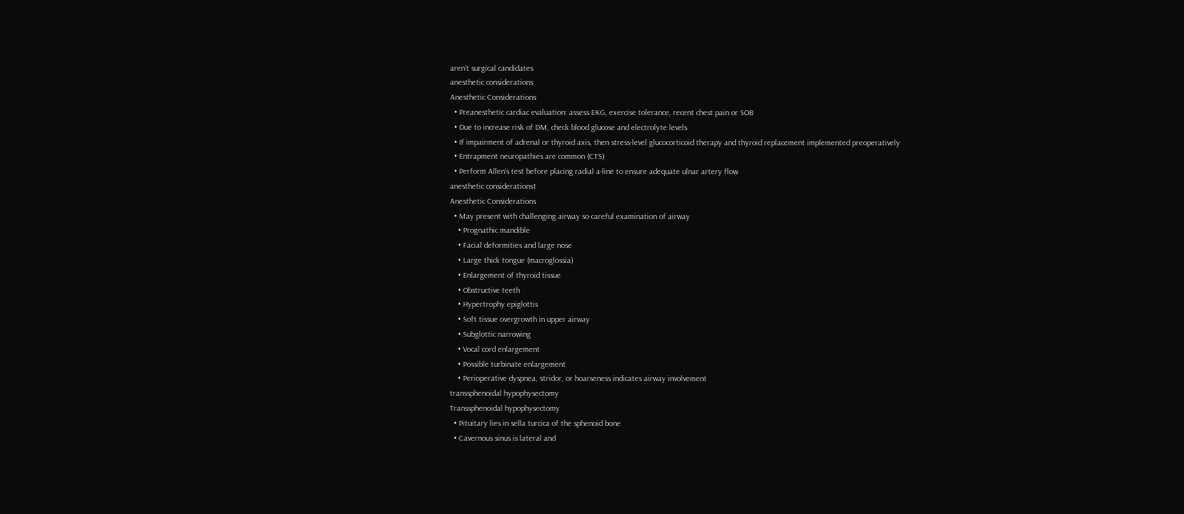aren’t surgical candidates
anesthetic considerations
Anesthetic Considerations
  • Preanesthetic cardiac evaluation: assess EKG, exercise tolerance, recent chest pain or SOB
  • Due to increase risk of DM, check blood glucose and electrolyte levels
  • If impairment of adrenal or thyroid axis, then stress-level glucocorticoid therapy and thyroid replacement implemented preoperatively
  • Entrapment neuropathies are common (CTS)
  • Perform Allen’s test before placing radial a-line to ensure adequate ulnar artery flow
anesthetic considerations1
Anesthetic Considerations
  • May present with challenging airway so careful examination of airway
    • Prognathic mandible
    • Facial deformities and large nose
    • Large thick tongue (macroglossia)
    • Enlargement of thyroid tissue
    • Obstructive teeth
    • Hypertrophy epiglottis
    • Soft tissue overgrowth in upper airway
    • Subglottic narrowing
    • Vocal cord enlargement
    • Possible turbinate enlargement
    • Perioperative dyspnea, stridor, or hoarseness indicates airway involvement
transsphenoidal hypophysectomy
Transsphenoidal hypophysectomy
  • Pituitary lies in sella turcica of the sphenoid bone
  • Cavernous sinus is lateral and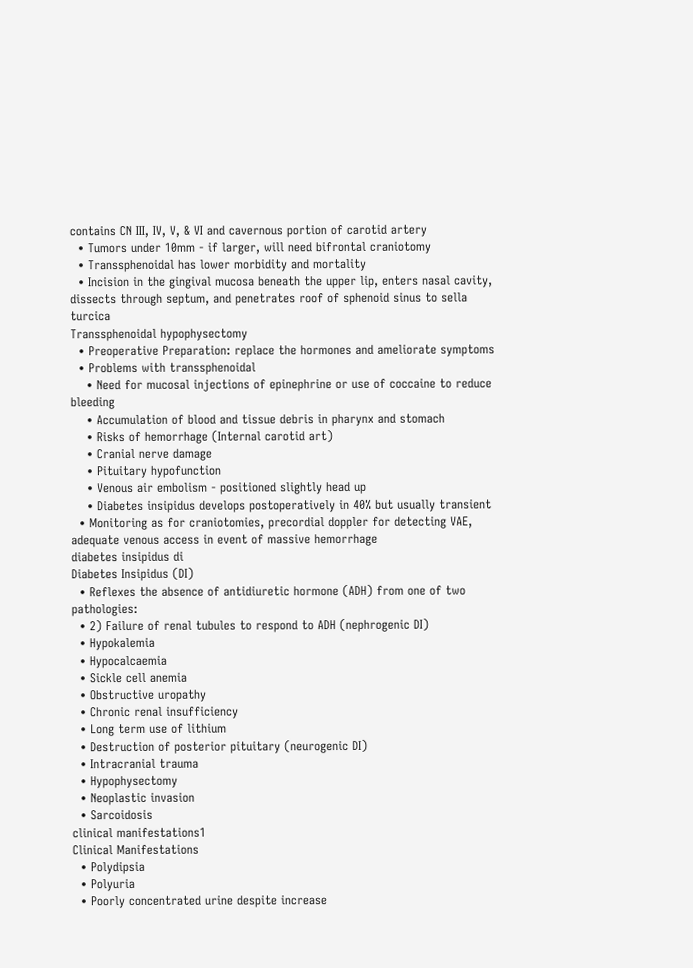contains CN III, IV, V, & VI and cavernous portion of carotid artery
  • Tumors under 10mm - if larger, will need bifrontal craniotomy
  • Transsphenoidal has lower morbidity and mortality
  • Incision in the gingival mucosa beneath the upper lip, enters nasal cavity, dissects through septum, and penetrates roof of sphenoid sinus to sella turcica
Transsphenoidal hypophysectomy
  • Preoperative Preparation: replace the hormones and ameliorate symptoms
  • Problems with transsphenoidal
    • Need for mucosal injections of epinephrine or use of coccaine to reduce bleeding
    • Accumulation of blood and tissue debris in pharynx and stomach
    • Risks of hemorrhage (Internal carotid art)
    • Cranial nerve damage
    • Pituitary hypofunction
    • Venous air embolism - positioned slightly head up
    • Diabetes insipidus develops postoperatively in 40% but usually transient
  • Monitoring as for craniotomies, precordial doppler for detecting VAE, adequate venous access in event of massive hemorrhage
diabetes insipidus di
Diabetes Insipidus (DI)
  • Reflexes the absence of antidiuretic hormone (ADH) from one of two pathologies:
  • 2) Failure of renal tubules to respond to ADH (nephrogenic DI)
  • Hypokalemia
  • Hypocalcaemia
  • Sickle cell anemia
  • Obstructive uropathy
  • Chronic renal insufficiency
  • Long term use of lithium
  • Destruction of posterior pituitary (neurogenic DI)
  • Intracranial trauma
  • Hypophysectomy
  • Neoplastic invasion
  • Sarcoidosis
clinical manifestations1
Clinical Manifestations
  • Polydipsia
  • Polyuria
  • Poorly concentrated urine despite increase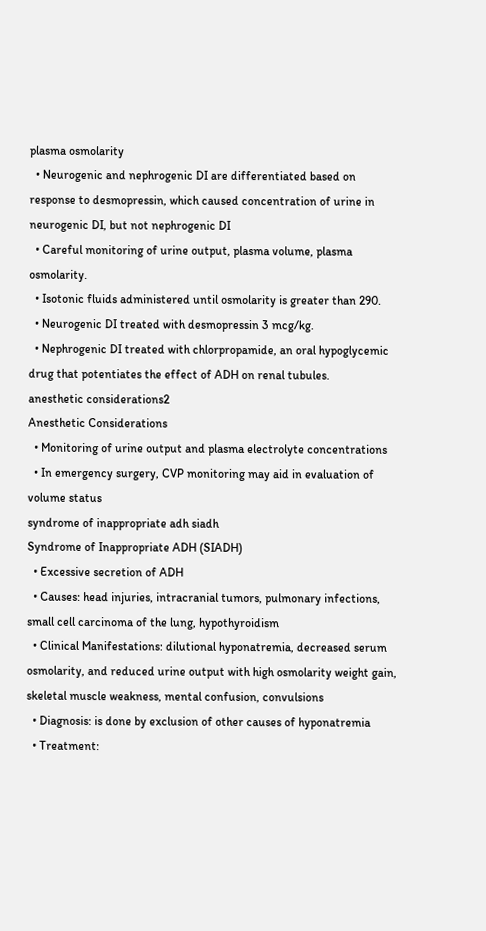plasma osmolarity
  • Neurogenic and nephrogenic DI are differentiated based on response to desmopressin, which caused concentration of urine in neurogenic DI, but not nephrogenic DI
  • Careful monitoring of urine output, plasma volume, plasma osmolarity.
  • Isotonic fluids administered until osmolarity is greater than 290.
  • Neurogenic DI treated with desmopressin 3 mcg/kg.
  • Nephrogenic DI treated with chlorpropamide, an oral hypoglycemic drug that potentiates the effect of ADH on renal tubules.
anesthetic considerations2
Anesthetic Considerations
  • Monitoring of urine output and plasma electrolyte concentrations
  • In emergency surgery, CVP monitoring may aid in evaluation of volume status
syndrome of inappropriate adh siadh
Syndrome of Inappropriate ADH (SIADH)
  • Excessive secretion of ADH
  • Causes: head injuries, intracranial tumors, pulmonary infections, small cell carcinoma of the lung, hypothyroidism
  • Clinical Manifestations: dilutional hyponatremia, decreased serum osmolarity, and reduced urine output with high osmolarity weight gain, skeletal muscle weakness, mental confusion, convulsions
  • Diagnosis: is done by exclusion of other causes of hyponatremia
  • Treatment: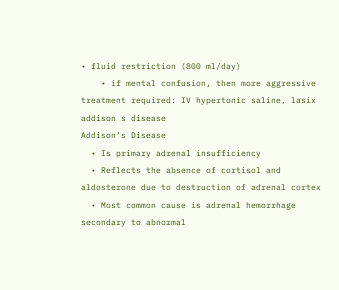• fluid restriction (800 ml/day)
    • if mental confusion, then more aggressive treatment required: IV hypertonic saline, lasix
addison s disease
Addison’s Disease
  • Is primary adrenal insufficiency
  • Reflects the absence of cortisol and aldosterone due to destruction of adrenal cortex
  • Most common cause is adrenal hemorrhage secondary to abnormal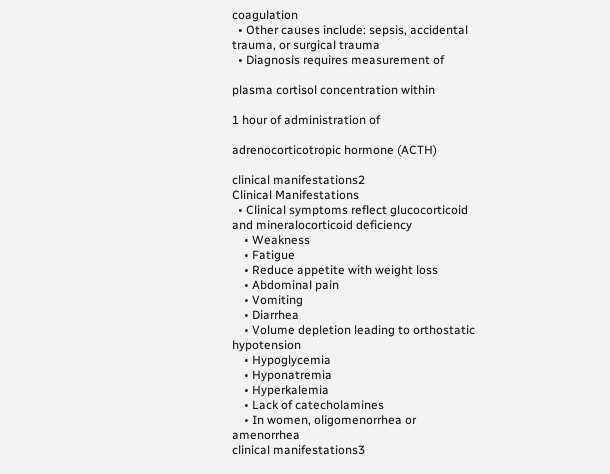coagulation
  • Other causes include: sepsis, accidental trauma, or surgical trauma
  • Diagnosis requires measurement of

plasma cortisol concentration within

1 hour of administration of

adrenocorticotropic hormone (ACTH)

clinical manifestations2
Clinical Manifestations
  • Clinical symptoms reflect glucocorticoid and mineralocorticoid deficiency
    • Weakness
    • Fatigue
    • Reduce appetite with weight loss
    • Abdominal pain
    • Vomiting
    • Diarrhea
    • Volume depletion leading to orthostatic hypotension
    • Hypoglycemia
    • Hyponatremia
    • Hyperkalemia
    • Lack of catecholamines
    • In women, oligomenorrhea or amenorrhea
clinical manifestations3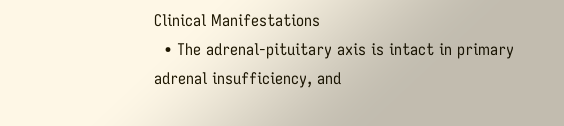Clinical Manifestations
  • The adrenal-pituitary axis is intact in primary adrenal insufficiency, and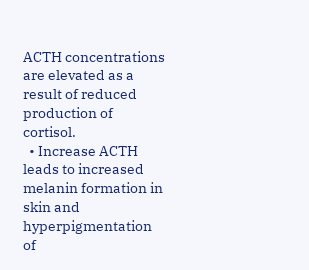ACTH concentrations are elevated as a result of reduced production of cortisol.
  • Increase ACTH leads to increased melanin formation in skin and hyperpigmentation of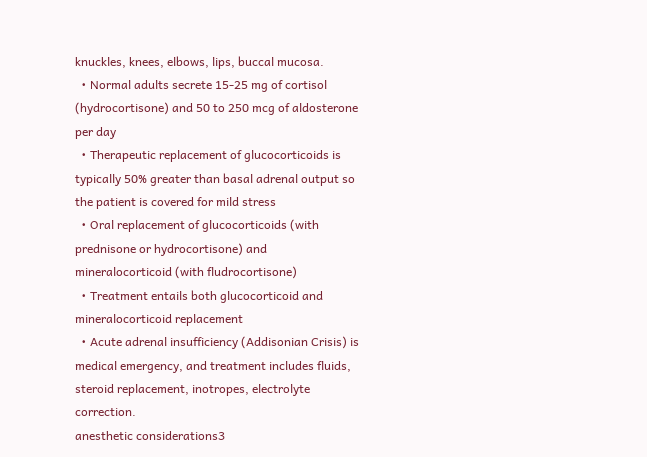knuckles, knees, elbows, lips, buccal mucosa.
  • Normal adults secrete 15-25 mg of cortisol (hydrocortisone) and 50 to 250 mcg of aldosterone per day
  • Therapeutic replacement of glucocorticoids is typically 50% greater than basal adrenal output so the patient is covered for mild stress
  • Oral replacement of glucocorticoids (with prednisone or hydrocortisone) and mineralocorticoid (with fludrocortisone)
  • Treatment entails both glucocorticoid and mineralocorticoid replacement
  • Acute adrenal insufficiency (Addisonian Crisis) is medical emergency, and treatment includes fluids, steroid replacement, inotropes, electrolyte correction.
anesthetic considerations3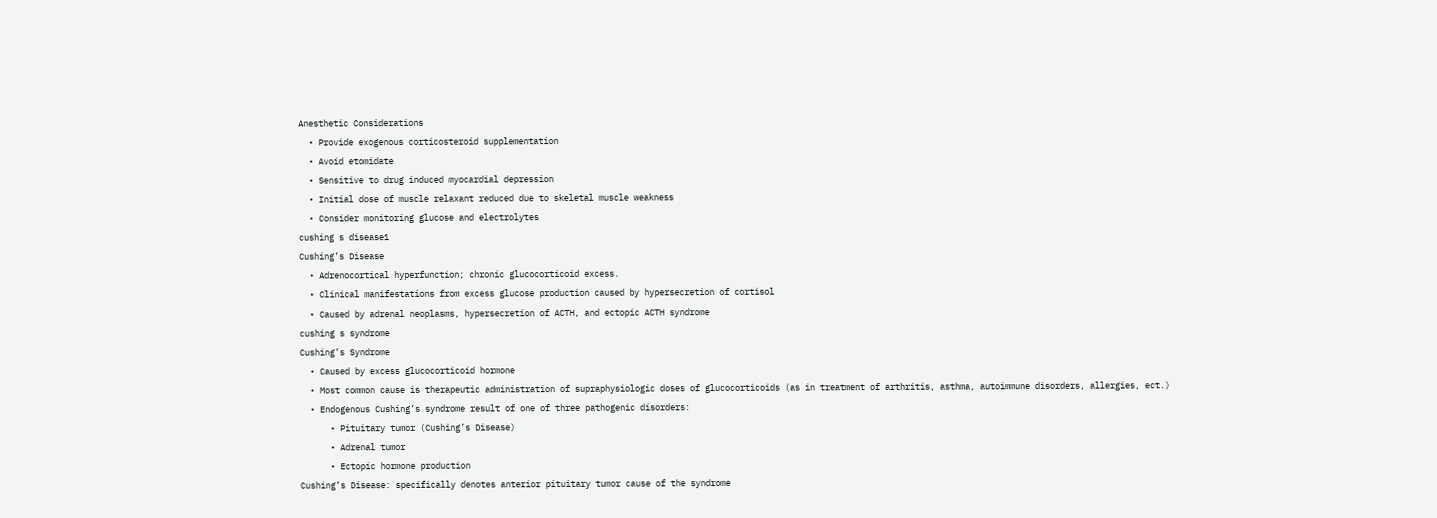Anesthetic Considerations
  • Provide exogenous corticosteroid supplementation
  • Avoid etomidate
  • Sensitive to drug induced myocardial depression
  • Initial dose of muscle relaxant reduced due to skeletal muscle weakness
  • Consider monitoring glucose and electrolytes
cushing s disease1
Cushing’s Disease
  • Adrenocortical hyperfunction; chronic glucocorticoid excess.
  • Clinical manifestations from excess glucose production caused by hypersecretion of cortisol
  • Caused by adrenal neoplasms, hypersecretion of ACTH, and ectopic ACTH syndrome
cushing s syndrome
Cushing’s Syndrome
  • Caused by excess glucocorticoid hormone
  • Most common cause is therapeutic administration of supraphysiologic doses of glucocorticoids (as in treatment of arthritis, asthma, autoimmune disorders, allergies, ect.)
  • Endogenous Cushing’s syndrome result of one of three pathogenic disorders:
      • Pituitary tumor (Cushing’s Disease)
      • Adrenal tumor
      • Ectopic hormone production
Cushing’s Disease: specifically denotes anterior pituitary tumor cause of the syndrome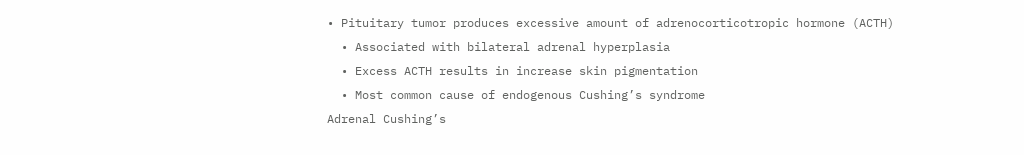• Pituitary tumor produces excessive amount of adrenocorticotropic hormone (ACTH)
  • Associated with bilateral adrenal hyperplasia
  • Excess ACTH results in increase skin pigmentation
  • Most common cause of endogenous Cushing’s syndrome
Adrenal Cushing’s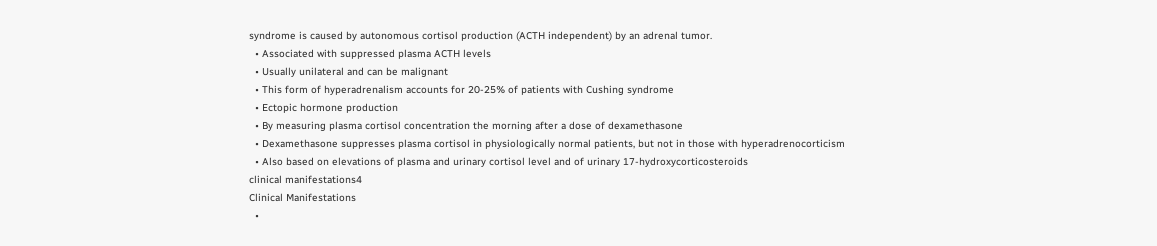syndrome is caused by autonomous cortisol production (ACTH independent) by an adrenal tumor.
  • Associated with suppressed plasma ACTH levels
  • Usually unilateral and can be malignant
  • This form of hyperadrenalism accounts for 20-25% of patients with Cushing syndrome
  • Ectopic hormone production
  • By measuring plasma cortisol concentration the morning after a dose of dexamethasone
  • Dexamethasone suppresses plasma cortisol in physiologically normal patients, but not in those with hyperadrenocorticism
  • Also based on elevations of plasma and urinary cortisol level and of urinary 17-hydroxycorticosteroids
clinical manifestations4
Clinical Manifestations
  •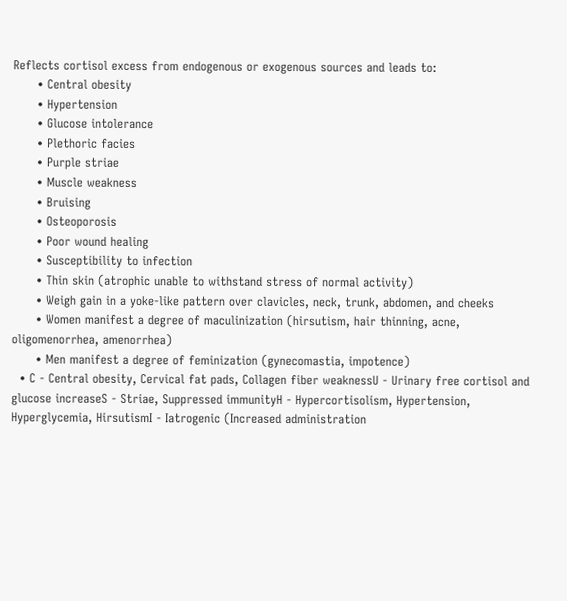Reflects cortisol excess from endogenous or exogenous sources and leads to:
      • Central obesity
      • Hypertension
      • Glucose intolerance
      • Plethoric facies
      • Purple striae
      • Muscle weakness
      • Bruising
      • Osteoporosis
      • Poor wound healing
      • Susceptibility to infection
      • Thin skin (atrophic unable to withstand stress of normal activity)
      • Weigh gain in a yoke-like pattern over clavicles, neck, trunk, abdomen, and cheeks
      • Women manifest a degree of maculinization (hirsutism, hair thinning, acne, oligomenorrhea, amenorrhea)
      • Men manifest a degree of feminization (gynecomastia, impotence)
  • C - Central obesity, Cervical fat pads, Collagen fiber weaknessU - Urinary free cortisol and glucose increaseS - Striae, Suppressed immunityH - Hypercortisolism, Hypertension, Hyperglycemia, HirsutismI - Iatrogenic (Increased administration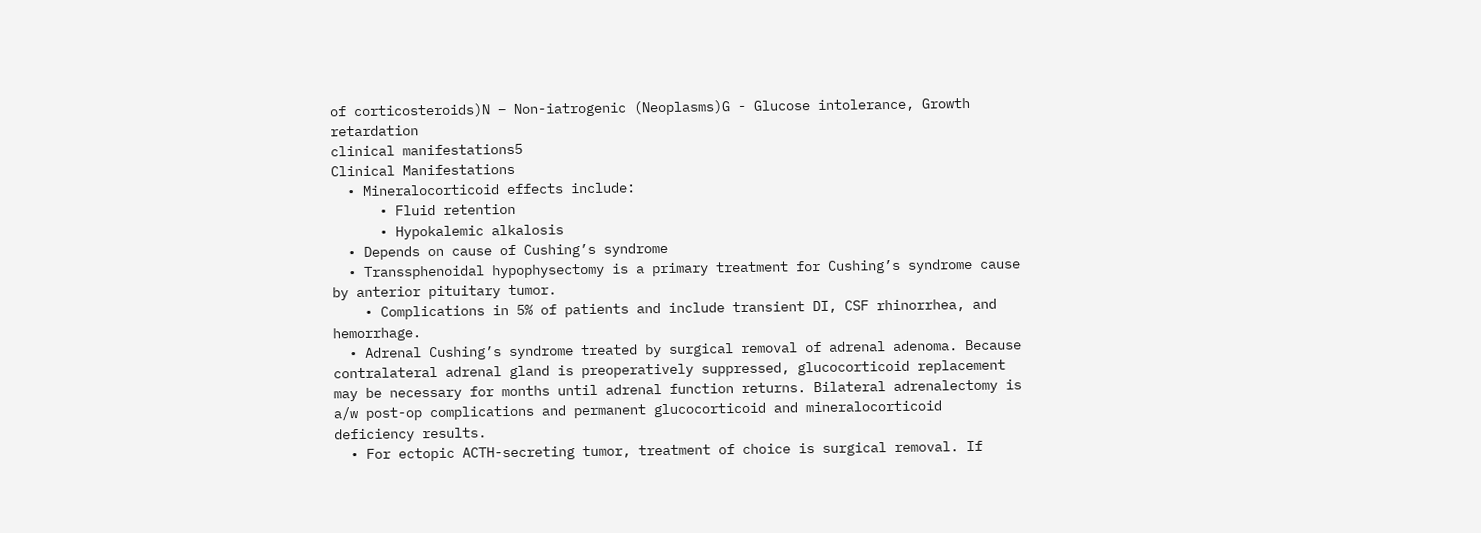of corticosteroids)N – Non-iatrogenic (Neoplasms)G - Glucose intolerance, Growth retardation
clinical manifestations5
Clinical Manifestations
  • Mineralocorticoid effects include:
      • Fluid retention
      • Hypokalemic alkalosis
  • Depends on cause of Cushing’s syndrome
  • Transsphenoidal hypophysectomy is a primary treatment for Cushing’s syndrome cause by anterior pituitary tumor.
    • Complications in 5% of patients and include transient DI, CSF rhinorrhea, and hemorrhage.
  • Adrenal Cushing’s syndrome treated by surgical removal of adrenal adenoma. Because contralateral adrenal gland is preoperatively suppressed, glucocorticoid replacement may be necessary for months until adrenal function returns. Bilateral adrenalectomy is a/w post-op complications and permanent glucocorticoid and mineralocorticoid deficiency results.
  • For ectopic ACTH-secreting tumor, treatment of choice is surgical removal. If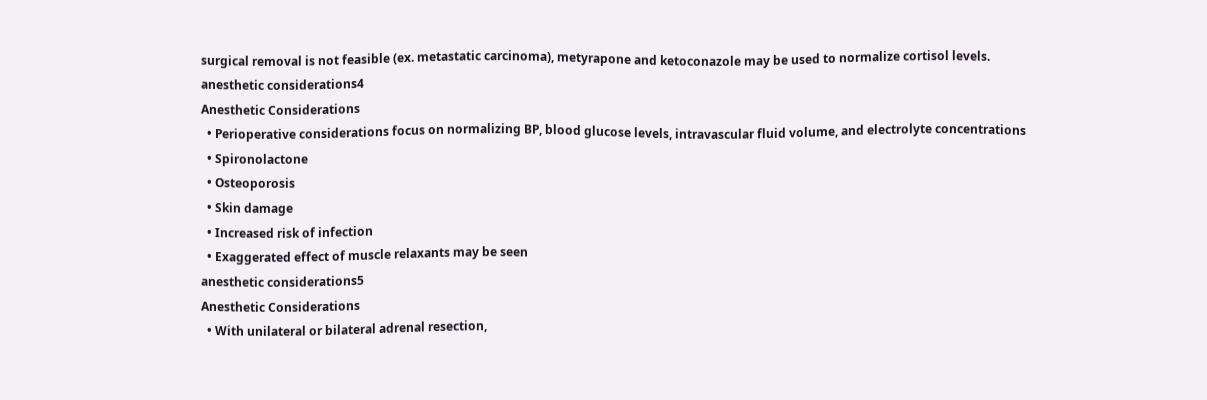surgical removal is not feasible (ex. metastatic carcinoma), metyrapone and ketoconazole may be used to normalize cortisol levels.
anesthetic considerations4
Anesthetic Considerations
  • Perioperative considerations focus on normalizing BP, blood glucose levels, intravascular fluid volume, and electrolyte concentrations
  • Spironolactone
  • Osteoporosis
  • Skin damage
  • Increased risk of infection
  • Exaggerated effect of muscle relaxants may be seen
anesthetic considerations5
Anesthetic Considerations
  • With unilateral or bilateral adrenal resection,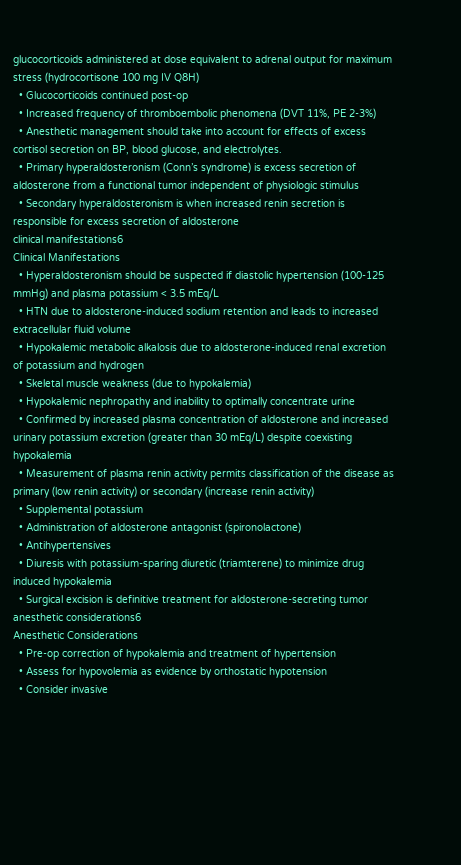glucocorticoids administered at dose equivalent to adrenal output for maximum stress (hydrocortisone 100 mg IV Q8H)
  • Glucocorticoids continued post-op
  • Increased frequency of thromboembolic phenomena (DVT 11%, PE 2-3%)
  • Anesthetic management should take into account for effects of excess cortisol secretion on BP, blood glucose, and electrolytes.
  • Primary hyperaldosteronism (Conn’s syndrome) is excess secretion of aldosterone from a functional tumor independent of physiologic stimulus
  • Secondary hyperaldosteronism is when increased renin secretion is responsible for excess secretion of aldosterone
clinical manifestations6
Clinical Manifestations
  • Hyperaldosteronism should be suspected if diastolic hypertension (100-125 mmHg) and plasma potassium < 3.5 mEq/L
  • HTN due to aldosterone-induced sodium retention and leads to increased extracellular fluid volume
  • Hypokalemic metabolic alkalosis due to aldosterone-induced renal excretion of potassium and hydrogen
  • Skeletal muscle weakness (due to hypokalemia)
  • Hypokalemic nephropathy and inability to optimally concentrate urine
  • Confirmed by increased plasma concentration of aldosterone and increased urinary potassium excretion (greater than 30 mEq/L) despite coexisting hypokalemia
  • Measurement of plasma renin activity permits classification of the disease as primary (low renin activity) or secondary (increase renin activity)
  • Supplemental potassium
  • Administration of aldosterone antagonist (spironolactone)
  • Antihypertensives
  • Diuresis with potassium-sparing diuretic (triamterene) to minimize drug induced hypokalemia
  • Surgical excision is definitive treatment for aldosterone-secreting tumor
anesthetic considerations6
Anesthetic Considerations
  • Pre-op correction of hypokalemia and treatment of hypertension
  • Assess for hypovolemia as evidence by orthostatic hypotension
  • Consider invasive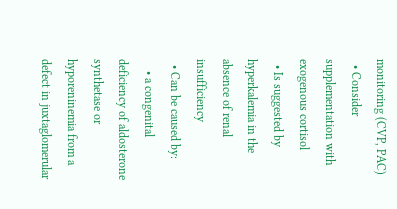monitoring (CVP, PAC)
  • Consider supplementation with exogenous cortisol
  • Is suggested by hyperkalemia in the absence of renal insufficiency
  • Can be caused by:
    • a congenital deficiency of aldosterone synthetase or hyporeninemia from a defect in juxtaglomerular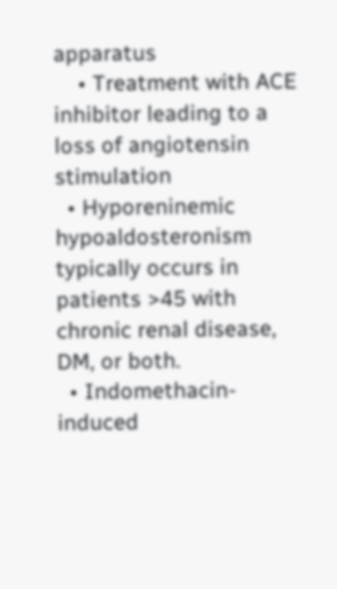apparatus
    • Treatment with ACE inhibitor leading to a loss of angiotensin stimulation
  • Hyporeninemic hypoaldosteronism typically occurs in patients >45 with chronic renal disease, DM, or both.
  • Indomethacin-induced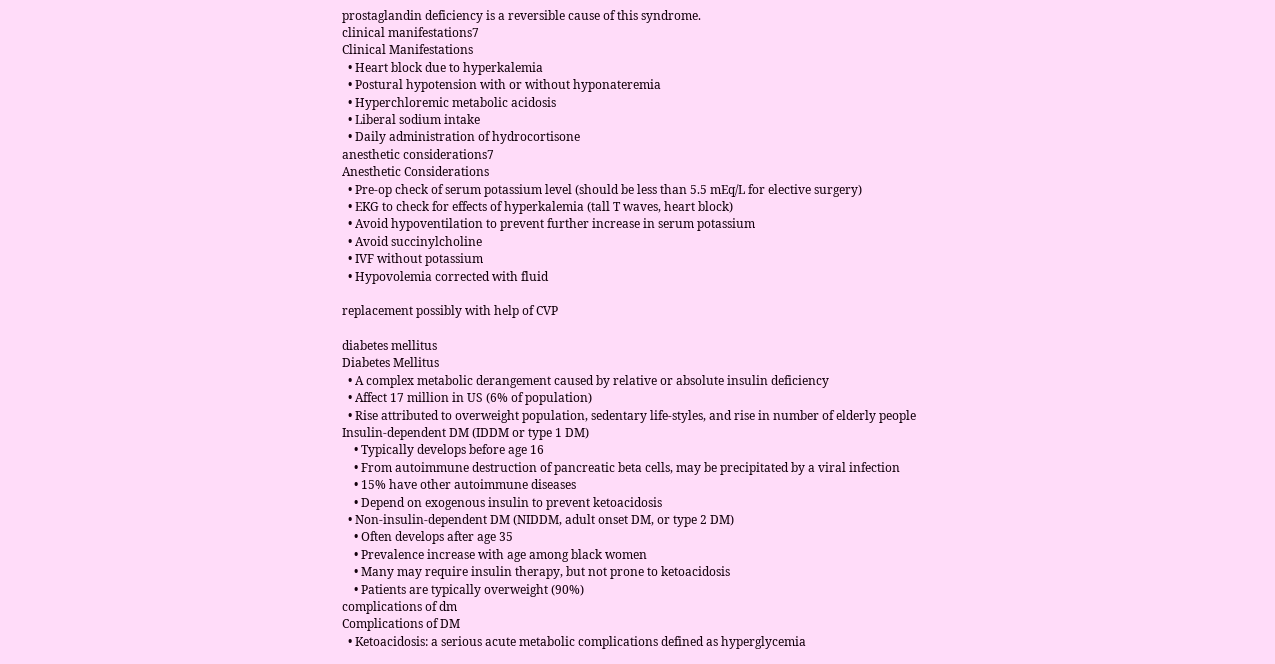prostaglandin deficiency is a reversible cause of this syndrome.
clinical manifestations7
Clinical Manifestations
  • Heart block due to hyperkalemia
  • Postural hypotension with or without hyponateremia
  • Hyperchloremic metabolic acidosis
  • Liberal sodium intake
  • Daily administration of hydrocortisone
anesthetic considerations7
Anesthetic Considerations
  • Pre-op check of serum potassium level (should be less than 5.5 mEq/L for elective surgery)
  • EKG to check for effects of hyperkalemia (tall T waves, heart block)
  • Avoid hypoventilation to prevent further increase in serum potassium
  • Avoid succinylcholine
  • IVF without potassium
  • Hypovolemia corrected with fluid

replacement possibly with help of CVP

diabetes mellitus
Diabetes Mellitus
  • A complex metabolic derangement caused by relative or absolute insulin deficiency
  • Affect 17 million in US (6% of population)
  • Rise attributed to overweight population, sedentary life-styles, and rise in number of elderly people
Insulin-dependent DM (IDDM or type 1 DM)
    • Typically develops before age 16
    • From autoimmune destruction of pancreatic beta cells, may be precipitated by a viral infection
    • 15% have other autoimmune diseases
    • Depend on exogenous insulin to prevent ketoacidosis
  • Non-insulin-dependent DM (NIDDM, adult onset DM, or type 2 DM)
    • Often develops after age 35
    • Prevalence increase with age among black women
    • Many may require insulin therapy, but not prone to ketoacidosis
    • Patients are typically overweight (90%)
complications of dm
Complications of DM
  • Ketoacidosis: a serious acute metabolic complications defined as hyperglycemia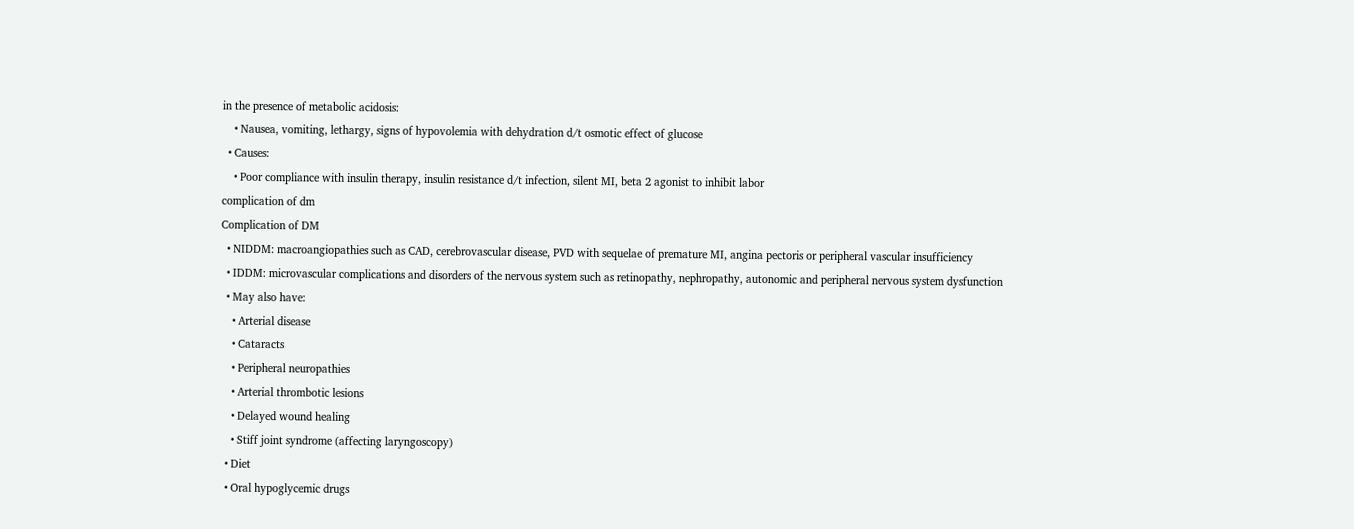in the presence of metabolic acidosis:
    • Nausea, vomiting, lethargy, signs of hypovolemia with dehydration d/t osmotic effect of glucose
  • Causes:
    • Poor compliance with insulin therapy, insulin resistance d/t infection, silent MI, beta 2 agonist to inhibit labor
complication of dm
Complication of DM
  • NIDDM: macroangiopathies such as CAD, cerebrovascular disease, PVD with sequelae of premature MI, angina pectoris or peripheral vascular insufficiency
  • IDDM: microvascular complications and disorders of the nervous system such as retinopathy, nephropathy, autonomic and peripheral nervous system dysfunction
  • May also have:
    • Arterial disease
    • Cataracts
    • Peripheral neuropathies
    • Arterial thrombotic lesions
    • Delayed wound healing
    • Stiff joint syndrome (affecting laryngoscopy)
  • Diet
  • Oral hypoglycemic drugs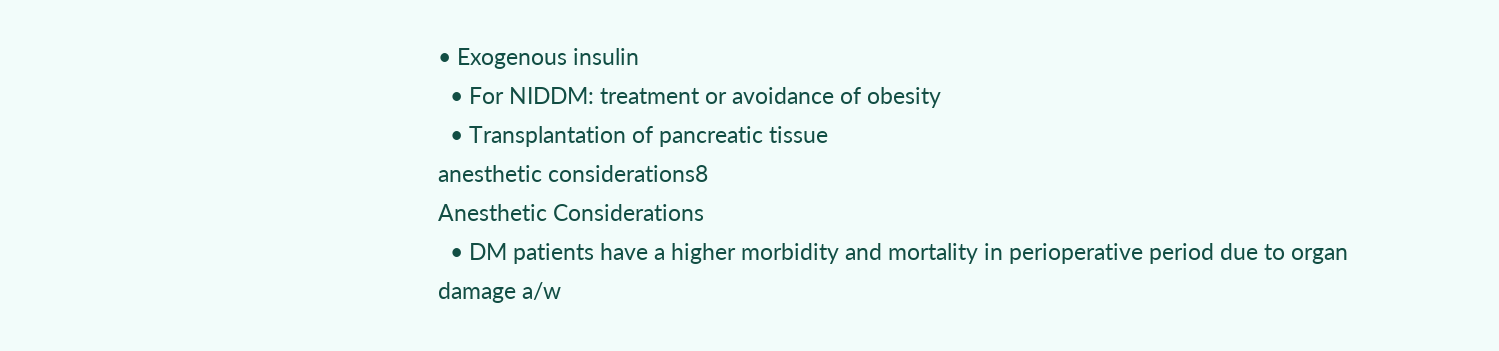• Exogenous insulin
  • For NIDDM: treatment or avoidance of obesity
  • Transplantation of pancreatic tissue
anesthetic considerations8
Anesthetic Considerations
  • DM patients have a higher morbidity and mortality in perioperative period due to organ damage a/w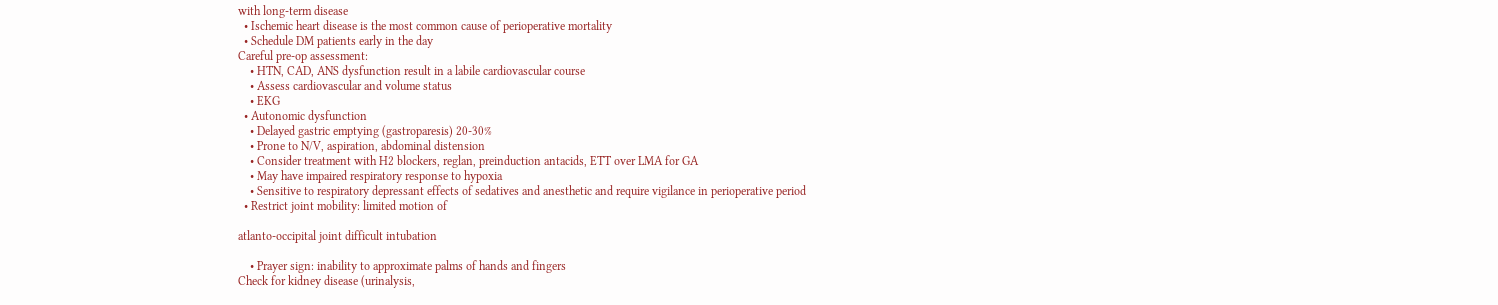with long-term disease
  • Ischemic heart disease is the most common cause of perioperative mortality
  • Schedule DM patients early in the day
Careful pre-op assessment:
    • HTN, CAD, ANS dysfunction result in a labile cardiovascular course
    • Assess cardiovascular and volume status
    • EKG
  • Autonomic dysfunction
    • Delayed gastric emptying (gastroparesis) 20-30%
    • Prone to N/V, aspiration, abdominal distension
    • Consider treatment with H2 blockers, reglan, preinduction antacids, ETT over LMA for GA
    • May have impaired respiratory response to hypoxia
    • Sensitive to respiratory depressant effects of sedatives and anesthetic and require vigilance in perioperative period
  • Restrict joint mobility: limited motion of

atlanto-occipital joint difficult intubation

    • Prayer sign: inability to approximate palms of hands and fingers
Check for kidney disease (urinalysis,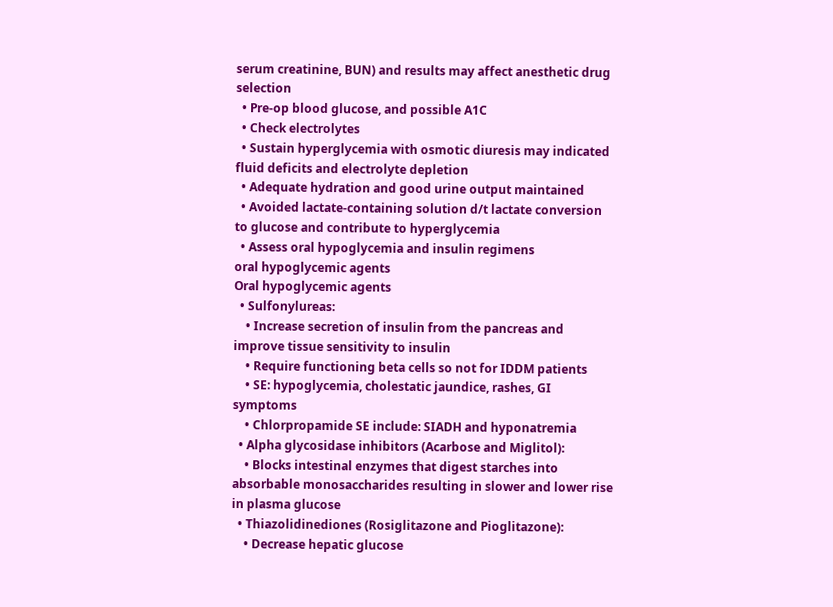serum creatinine, BUN) and results may affect anesthetic drug selection
  • Pre-op blood glucose, and possible A1C
  • Check electrolytes
  • Sustain hyperglycemia with osmotic diuresis may indicated fluid deficits and electrolyte depletion
  • Adequate hydration and good urine output maintained
  • Avoided lactate-containing solution d/t lactate conversion to glucose and contribute to hyperglycemia
  • Assess oral hypoglycemia and insulin regimens
oral hypoglycemic agents
Oral hypoglycemic agents
  • Sulfonylureas:
    • Increase secretion of insulin from the pancreas and improve tissue sensitivity to insulin
    • Require functioning beta cells so not for IDDM patients
    • SE: hypoglycemia, cholestatic jaundice, rashes, GI symptoms
    • Chlorpropamide SE include: SIADH and hyponatremia
  • Alpha glycosidase inhibitors (Acarbose and Miglitol):
    • Blocks intestinal enzymes that digest starches into absorbable monosaccharides resulting in slower and lower rise in plasma glucose
  • Thiazolidinediones (Rosiglitazone and Pioglitazone):
    • Decrease hepatic glucose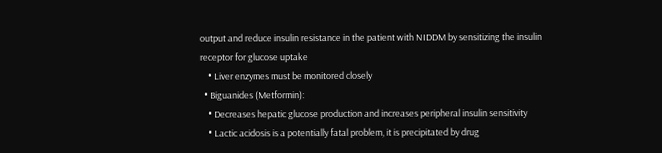output and reduce insulin resistance in the patient with NIDDM by sensitizing the insulin receptor for glucose uptake
    • Liver enzymes must be monitored closely
  • Biguanides (Metformin):
    • Decreases hepatic glucose production and increases peripheral insulin sensitivity
    • Lactic acidosis is a potentially fatal problem, it is precipitated by drug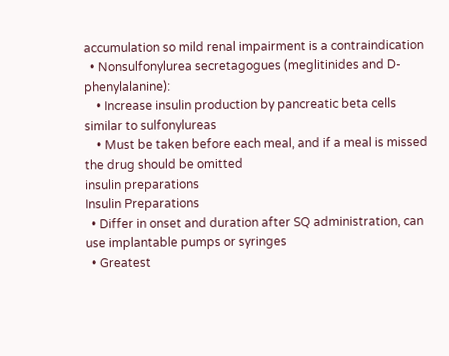accumulation so mild renal impairment is a contraindication
  • Nonsulfonylurea secretagogues (meglitinides and D-phenylalanine):
    • Increase insulin production by pancreatic beta cells similar to sulfonylureas
    • Must be taken before each meal, and if a meal is missed the drug should be omitted
insulin preparations
Insulin Preparations
  • Differ in onset and duration after SQ administration, can use implantable pumps or syringes
  • Greatest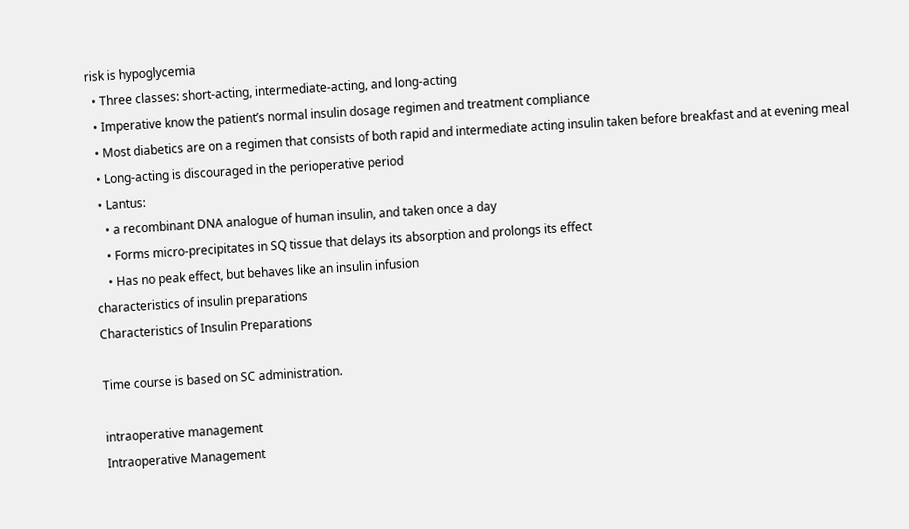risk is hypoglycemia
  • Three classes: short-acting, intermediate-acting, and long-acting
  • Imperative know the patient’s normal insulin dosage regimen and treatment compliance
  • Most diabetics are on a regimen that consists of both rapid and intermediate acting insulin taken before breakfast and at evening meal
  • Long-acting is discouraged in the perioperative period
  • Lantus:
    • a recombinant DNA analogue of human insulin, and taken once a day
    • Forms micro-precipitates in SQ tissue that delays its absorption and prolongs its effect
    • Has no peak effect, but behaves like an insulin infusion
characteristics of insulin preparations
Characteristics of Insulin Preparations

Time course is based on SC administration.

intraoperative management
Intraoperative Management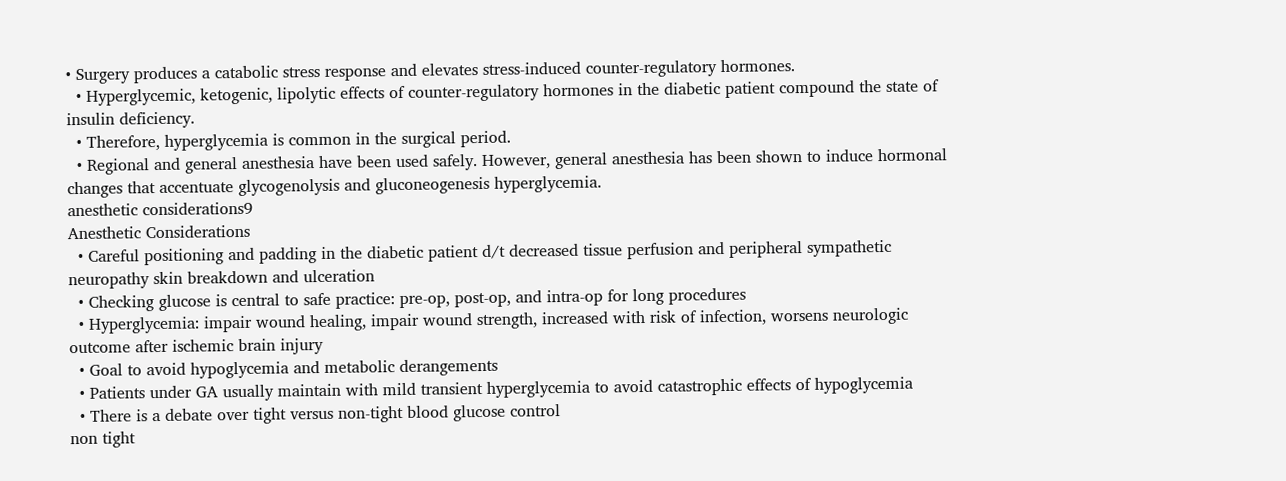• Surgery produces a catabolic stress response and elevates stress-induced counter-regulatory hormones.
  • Hyperglycemic, ketogenic, lipolytic effects of counter-regulatory hormones in the diabetic patient compound the state of insulin deficiency.
  • Therefore, hyperglycemia is common in the surgical period.
  • Regional and general anesthesia have been used safely. However, general anesthesia has been shown to induce hormonal changes that accentuate glycogenolysis and gluconeogenesis hyperglycemia.
anesthetic considerations9
Anesthetic Considerations
  • Careful positioning and padding in the diabetic patient d/t decreased tissue perfusion and peripheral sympathetic neuropathy skin breakdown and ulceration
  • Checking glucose is central to safe practice: pre-op, post-op, and intra-op for long procedures
  • Hyperglycemia: impair wound healing, impair wound strength, increased with risk of infection, worsens neurologic outcome after ischemic brain injury
  • Goal to avoid hypoglycemia and metabolic derangements
  • Patients under GA usually maintain with mild transient hyperglycemia to avoid catastrophic effects of hypoglycemia
  • There is a debate over tight versus non-tight blood glucose control
non tight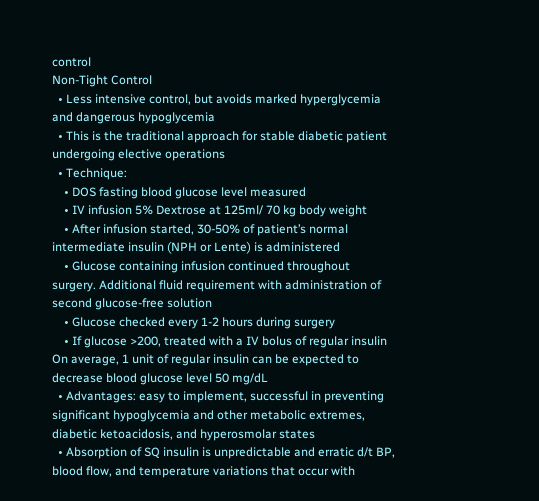control
Non-Tight Control
  • Less intensive control, but avoids marked hyperglycemia and dangerous hypoglycemia
  • This is the traditional approach for stable diabetic patient undergoing elective operations
  • Technique:
    • DOS fasting blood glucose level measured
    • IV infusion 5% Dextrose at 125ml/ 70 kg body weight
    • After infusion started, 30-50% of patient’s normal intermediate insulin (NPH or Lente) is administered
    • Glucose containing infusion continued throughout surgery. Additional fluid requirement with administration of second glucose-free solution
    • Glucose checked every 1-2 hours during surgery
    • If glucose >200, treated with a IV bolus of regular insulin
On average, 1 unit of regular insulin can be expected to decrease blood glucose level 50 mg/dL
  • Advantages: easy to implement, successful in preventing significant hypoglycemia and other metabolic extremes, diabetic ketoacidosis, and hyperosmolar states
  • Absorption of SQ insulin is unpredictable and erratic d/t BP, blood flow, and temperature variations that occur with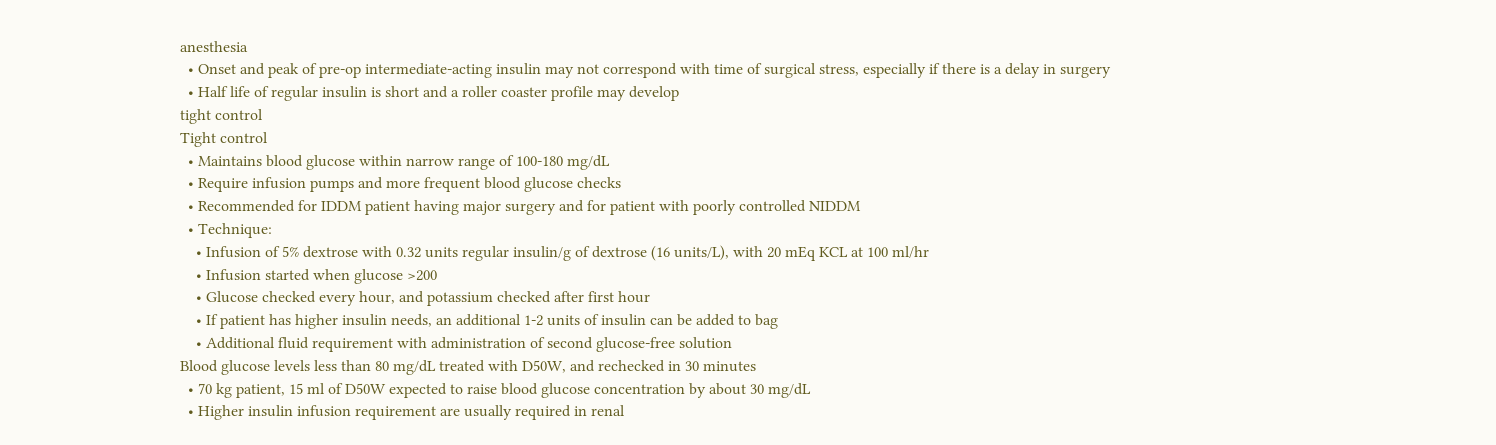anesthesia
  • Onset and peak of pre-op intermediate-acting insulin may not correspond with time of surgical stress, especially if there is a delay in surgery
  • Half life of regular insulin is short and a roller coaster profile may develop
tight control
Tight control
  • Maintains blood glucose within narrow range of 100-180 mg/dL
  • Require infusion pumps and more frequent blood glucose checks
  • Recommended for IDDM patient having major surgery and for patient with poorly controlled NIDDM
  • Technique:
    • Infusion of 5% dextrose with 0.32 units regular insulin/g of dextrose (16 units/L), with 20 mEq KCL at 100 ml/hr
    • Infusion started when glucose >200
    • Glucose checked every hour, and potassium checked after first hour
    • If patient has higher insulin needs, an additional 1-2 units of insulin can be added to bag
    • Additional fluid requirement with administration of second glucose-free solution
Blood glucose levels less than 80 mg/dL treated with D50W, and rechecked in 30 minutes
  • 70 kg patient, 15 ml of D50W expected to raise blood glucose concentration by about 30 mg/dL
  • Higher insulin infusion requirement are usually required in renal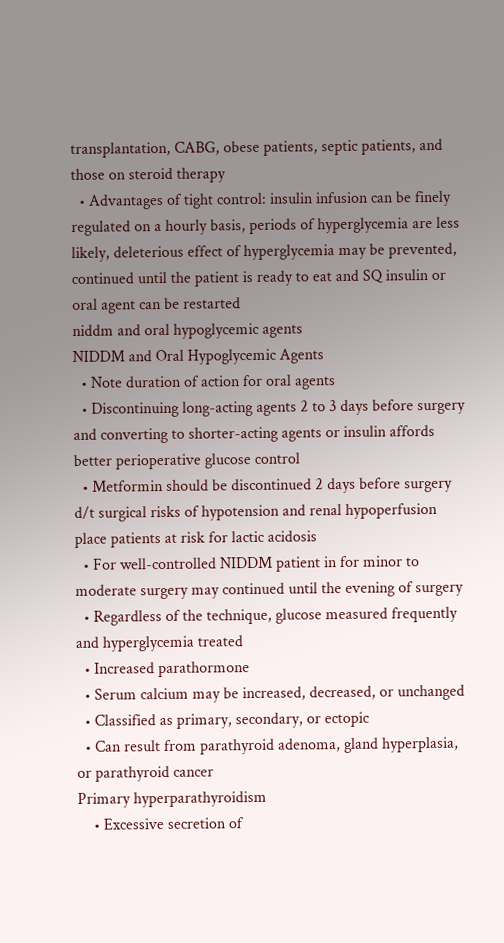transplantation, CABG, obese patients, septic patients, and those on steroid therapy
  • Advantages of tight control: insulin infusion can be finely regulated on a hourly basis, periods of hyperglycemia are less likely, deleterious effect of hyperglycemia may be prevented, continued until the patient is ready to eat and SQ insulin or oral agent can be restarted
niddm and oral hypoglycemic agents
NIDDM and Oral Hypoglycemic Agents
  • Note duration of action for oral agents
  • Discontinuing long-acting agents 2 to 3 days before surgery and converting to shorter-acting agents or insulin affords better perioperative glucose control
  • Metformin should be discontinued 2 days before surgery d/t surgical risks of hypotension and renal hypoperfusion place patients at risk for lactic acidosis
  • For well-controlled NIDDM patient in for minor to moderate surgery may continued until the evening of surgery
  • Regardless of the technique, glucose measured frequently and hyperglycemia treated
  • Increased parathormone
  • Serum calcium may be increased, decreased, or unchanged
  • Classified as primary, secondary, or ectopic
  • Can result from parathyroid adenoma, gland hyperplasia, or parathyroid cancer
Primary hyperparathyroidism
    • Excessive secretion of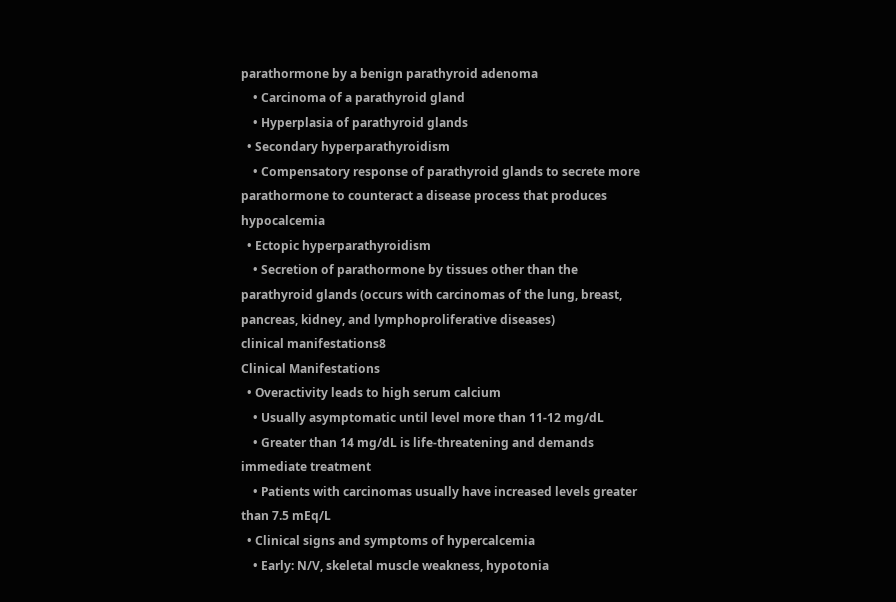parathormone by a benign parathyroid adenoma
    • Carcinoma of a parathyroid gland
    • Hyperplasia of parathyroid glands
  • Secondary hyperparathyroidism
    • Compensatory response of parathyroid glands to secrete more parathormone to counteract a disease process that produces hypocalcemia
  • Ectopic hyperparathyroidism
    • Secretion of parathormone by tissues other than the parathyroid glands (occurs with carcinomas of the lung, breast, pancreas, kidney, and lymphoproliferative diseases)
clinical manifestations8
Clinical Manifestations
  • Overactivity leads to high serum calcium
    • Usually asymptomatic until level more than 11-12 mg/dL
    • Greater than 14 mg/dL is life-threatening and demands immediate treatment
    • Patients with carcinomas usually have increased levels greater than 7.5 mEq/L
  • Clinical signs and symptoms of hypercalcemia
    • Early: N/V, skeletal muscle weakness, hypotonia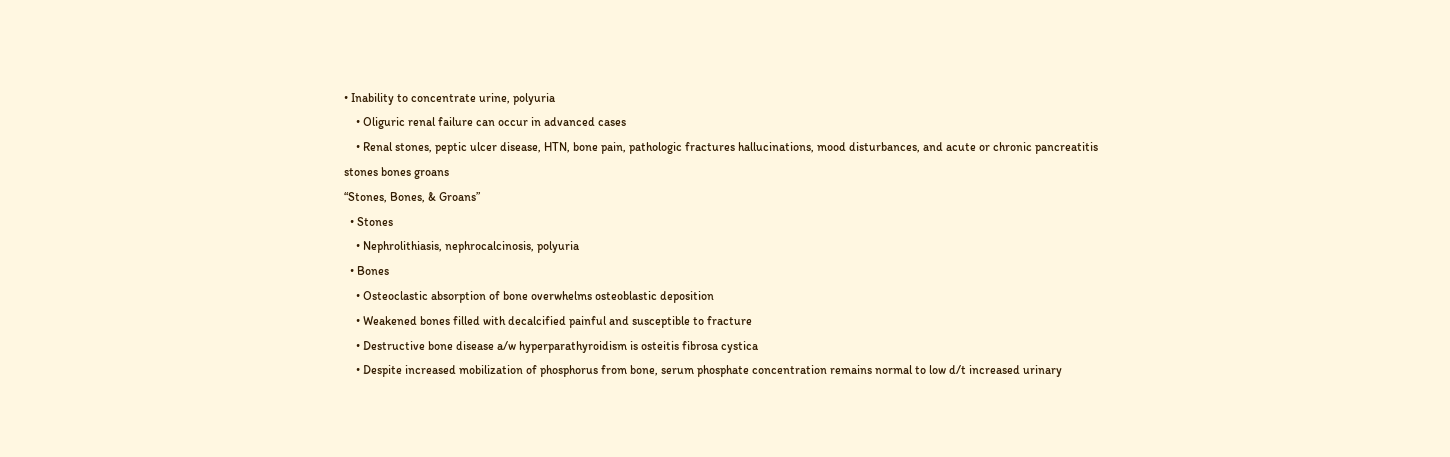• Inability to concentrate urine, polyuria
    • Oliguric renal failure can occur in advanced cases
    • Renal stones, peptic ulcer disease, HTN, bone pain, pathologic fractures hallucinations, mood disturbances, and acute or chronic pancreatitis
stones bones groans
“Stones, Bones, & Groans”
  • Stones
    • Nephrolithiasis, nephrocalcinosis, polyuria
  • Bones
    • Osteoclastic absorption of bone overwhelms osteoblastic deposition
    • Weakened bones filled with decalcified painful and susceptible to fracture
    • Destructive bone disease a/w hyperparathyroidism is osteitis fibrosa cystica
    • Despite increased mobilization of phosphorus from bone, serum phosphate concentration remains normal to low d/t increased urinary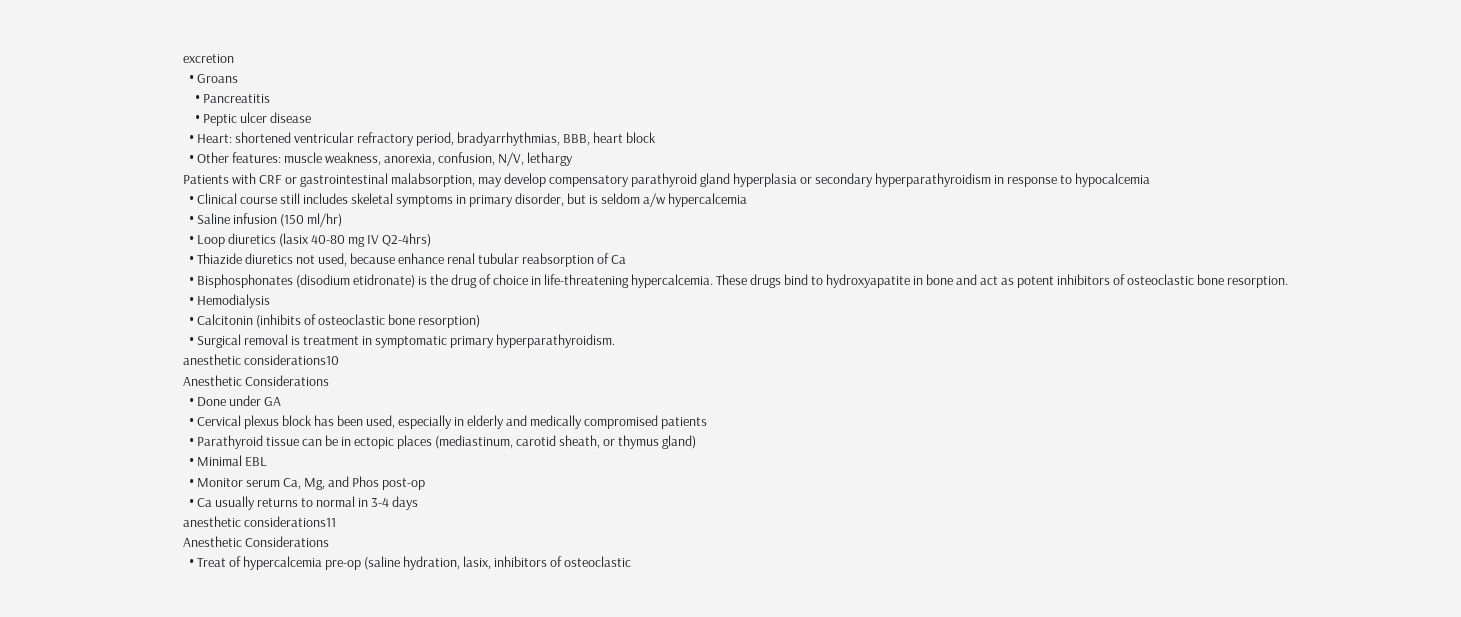excretion
  • Groans
    • Pancreatitis
    • Peptic ulcer disease
  • Heart: shortened ventricular refractory period, bradyarrhythmias, BBB, heart block
  • Other features: muscle weakness, anorexia, confusion, N/V, lethargy
Patients with CRF or gastrointestinal malabsorption, may develop compensatory parathyroid gland hyperplasia or secondary hyperparathyroidism in response to hypocalcemia
  • Clinical course still includes skeletal symptoms in primary disorder, but is seldom a/w hypercalcemia
  • Saline infusion (150 ml/hr)
  • Loop diuretics (lasix 40-80 mg IV Q2-4hrs)
  • Thiazide diuretics not used, because enhance renal tubular reabsorption of Ca
  • Bisphosphonates (disodium etidronate) is the drug of choice in life-threatening hypercalcemia. These drugs bind to hydroxyapatite in bone and act as potent inhibitors of osteoclastic bone resorption.
  • Hemodialysis
  • Calcitonin (inhibits of osteoclastic bone resorption)
  • Surgical removal is treatment in symptomatic primary hyperparathyroidism.
anesthetic considerations10
Anesthetic Considerations
  • Done under GA
  • Cervical plexus block has been used, especially in elderly and medically compromised patients
  • Parathyroid tissue can be in ectopic places (mediastinum, carotid sheath, or thymus gland)
  • Minimal EBL
  • Monitor serum Ca, Mg, and Phos post-op
  • Ca usually returns to normal in 3-4 days
anesthetic considerations11
Anesthetic Considerations
  • Treat of hypercalcemia pre-op (saline hydration, lasix, inhibitors of osteoclastic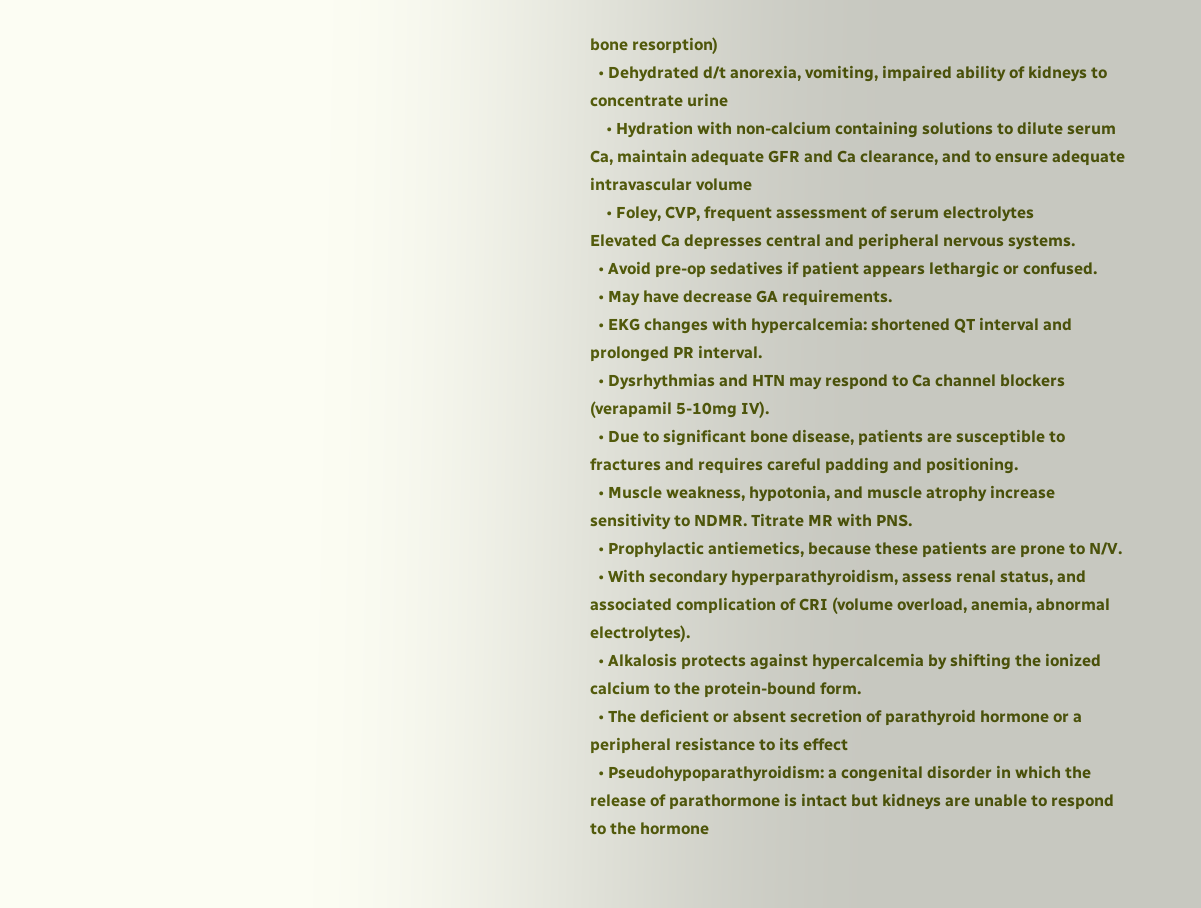bone resorption)
  • Dehydrated d/t anorexia, vomiting, impaired ability of kidneys to concentrate urine
    • Hydration with non-calcium containing solutions to dilute serum Ca, maintain adequate GFR and Ca clearance, and to ensure adequate intravascular volume
    • Foley, CVP, frequent assessment of serum electrolytes
Elevated Ca depresses central and peripheral nervous systems.
  • Avoid pre-op sedatives if patient appears lethargic or confused.
  • May have decrease GA requirements.
  • EKG changes with hypercalcemia: shortened QT interval and prolonged PR interval.
  • Dysrhythmias and HTN may respond to Ca channel blockers (verapamil 5-10mg IV).
  • Due to significant bone disease, patients are susceptible to fractures and requires careful padding and positioning.
  • Muscle weakness, hypotonia, and muscle atrophy increase sensitivity to NDMR. Titrate MR with PNS.
  • Prophylactic antiemetics, because these patients are prone to N/V.
  • With secondary hyperparathyroidism, assess renal status, and associated complication of CRI (volume overload, anemia, abnormal electrolytes).
  • Alkalosis protects against hypercalcemia by shifting the ionized calcium to the protein-bound form.
  • The deficient or absent secretion of parathyroid hormone or a peripheral resistance to its effect
  • Pseudohypoparathyroidism: a congenital disorder in which the release of parathormone is intact but kidneys are unable to respond to the hormone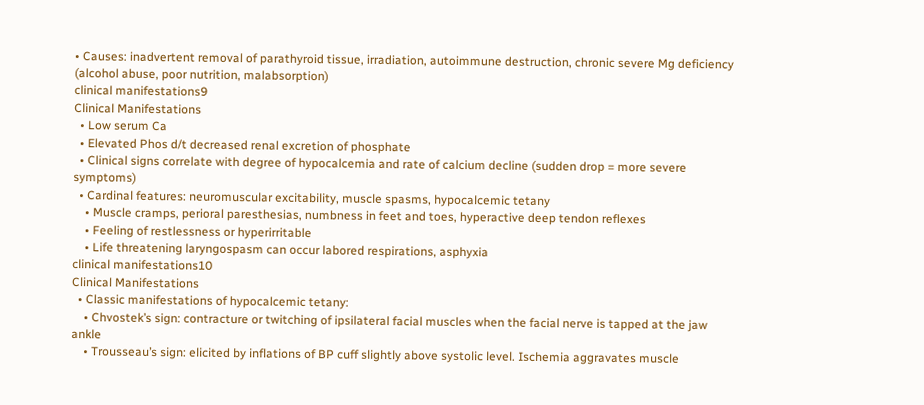• Causes: inadvertent removal of parathyroid tissue, irradiation, autoimmune destruction, chronic severe Mg deficiency (alcohol abuse, poor nutrition, malabsorption)
clinical manifestations9
Clinical Manifestations
  • Low serum Ca
  • Elevated Phos d/t decreased renal excretion of phosphate
  • Clinical signs correlate with degree of hypocalcemia and rate of calcium decline (sudden drop = more severe symptoms)
  • Cardinal features: neuromuscular excitability, muscle spasms, hypocalcemic tetany
    • Muscle cramps, perioral paresthesias, numbness in feet and toes, hyperactive deep tendon reflexes
    • Feeling of restlessness or hyperirritable
    • Life threatening laryngospasm can occur labored respirations, asphyxia
clinical manifestations10
Clinical Manifestations
  • Classic manifestations of hypocalcemic tetany:
    • Chvostek’s sign: contracture or twitching of ipsilateral facial muscles when the facial nerve is tapped at the jaw ankle
    • Trousseau’s sign: elicited by inflations of BP cuff slightly above systolic level. Ischemia aggravates muscle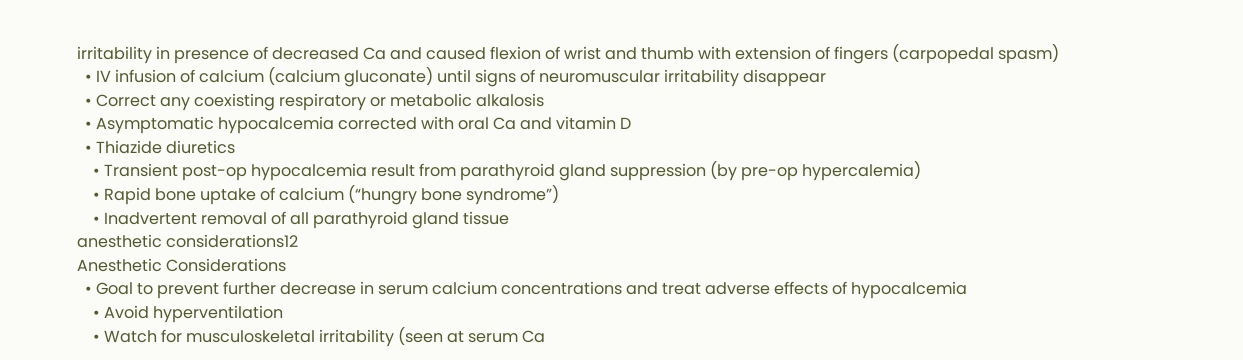irritability in presence of decreased Ca and caused flexion of wrist and thumb with extension of fingers (carpopedal spasm)
  • IV infusion of calcium (calcium gluconate) until signs of neuromuscular irritability disappear
  • Correct any coexisting respiratory or metabolic alkalosis
  • Asymptomatic hypocalcemia corrected with oral Ca and vitamin D
  • Thiazide diuretics
    • Transient post-op hypocalcemia result from parathyroid gland suppression (by pre-op hypercalemia)
    • Rapid bone uptake of calcium (“hungry bone syndrome”)
    • Inadvertent removal of all parathyroid gland tissue
anesthetic considerations12
Anesthetic Considerations
  • Goal to prevent further decrease in serum calcium concentrations and treat adverse effects of hypocalcemia
    • Avoid hyperventilation
    • Watch for musculoskeletal irritability (seen at serum Ca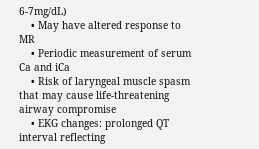6-7mg/dL)
    • May have altered response to MR
    • Periodic measurement of serum Ca and iCa
    • Risk of laryngeal muscle spasm that may cause life-threatening airway compromise
    • EKG changes: prolonged QT interval reflecting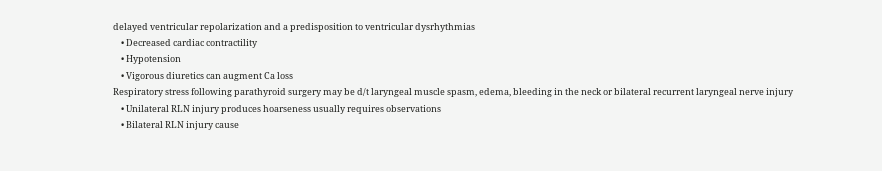delayed ventricular repolarization and a predisposition to ventricular dysrhythmias
    • Decreased cardiac contractility
    • Hypotension
    • Vigorous diuretics can augment Ca loss
Respiratory stress following parathyroid surgery may be d/t laryngeal muscle spasm, edema, bleeding in the neck or bilateral recurrent laryngeal nerve injury
    • Unilateral RLN injury produces hoarseness usually requires observations
    • Bilateral RLN injury cause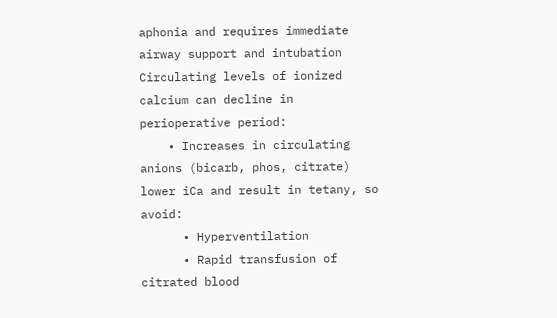aphonia and requires immediate airway support and intubation
Circulating levels of ionized calcium can decline in perioperative period:
    • Increases in circulating anions (bicarb, phos, citrate) lower iCa and result in tetany, so avoid:
      • Hyperventilation
      • Rapid transfusion of citrated blood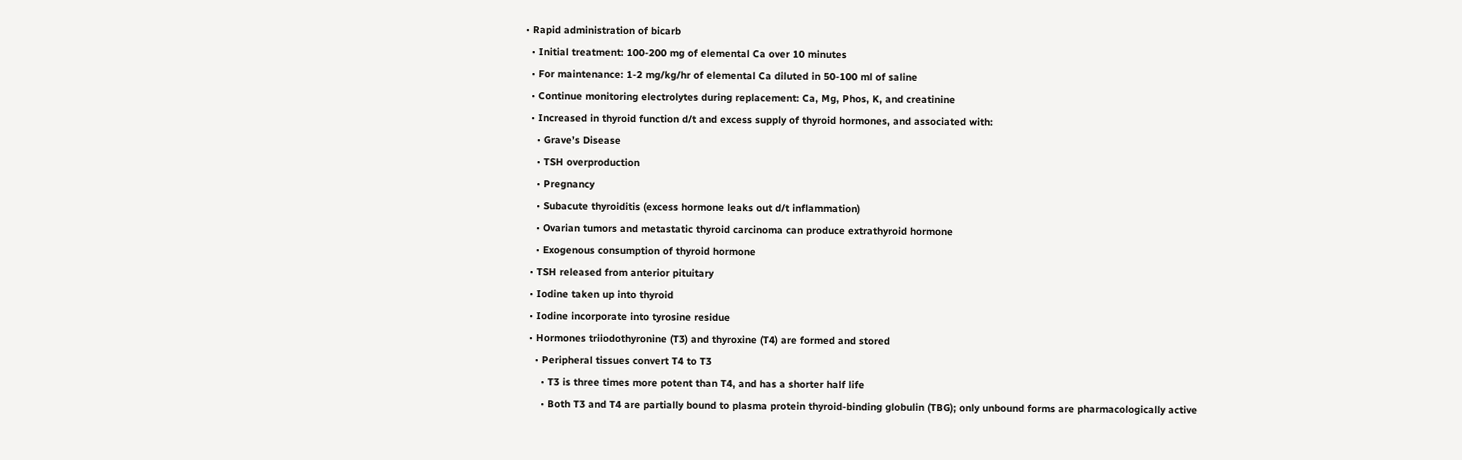• Rapid administration of bicarb
  • Initial treatment: 100-200 mg of elemental Ca over 10 minutes
  • For maintenance: 1-2 mg/kg/hr of elemental Ca diluted in 50-100 ml of saline
  • Continue monitoring electrolytes during replacement: Ca, Mg, Phos, K, and creatinine
  • Increased in thyroid function d/t and excess supply of thyroid hormones, and associated with:
    • Grave’s Disease
    • TSH overproduction
    • Pregnancy
    • Subacute thyroiditis (excess hormone leaks out d/t inflammation)
    • Ovarian tumors and metastatic thyroid carcinoma can produce extrathyroid hormone
    • Exogenous consumption of thyroid hormone
  • TSH released from anterior pituitary
  • Iodine taken up into thyroid
  • Iodine incorporate into tyrosine residue
  • Hormones triiodothyronine (T3) and thyroxine (T4) are formed and stored
    • Peripheral tissues convert T4 to T3
      • T3 is three times more potent than T4, and has a shorter half life
      • Both T3 and T4 are partially bound to plasma protein thyroid-binding globulin (TBG); only unbound forms are pharmacologically active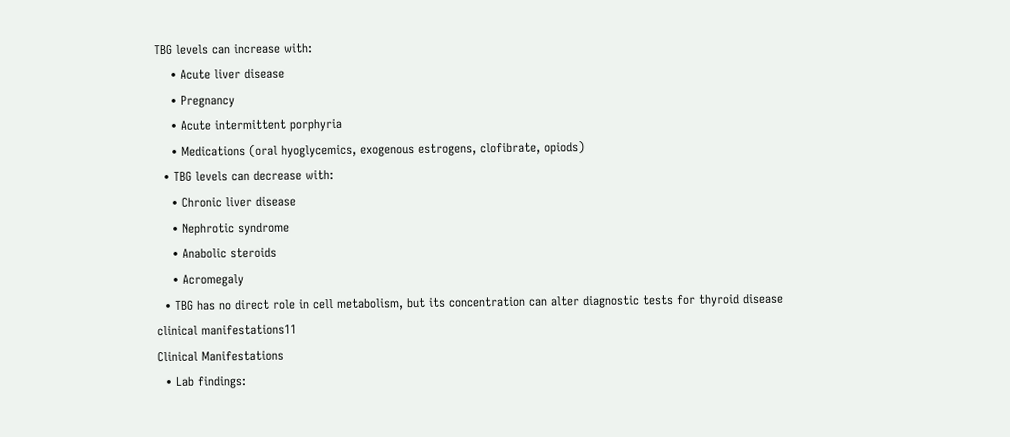TBG levels can increase with:
    • Acute liver disease
    • Pregnancy
    • Acute intermittent porphyria
    • Medications (oral hyoglycemics, exogenous estrogens, clofibrate, opiods)
  • TBG levels can decrease with:
    • Chronic liver disease
    • Nephrotic syndrome
    • Anabolic steroids
    • Acromegaly
  • TBG has no direct role in cell metabolism, but its concentration can alter diagnostic tests for thyroid disease
clinical manifestations11
Clinical Manifestations
  • Lab findings: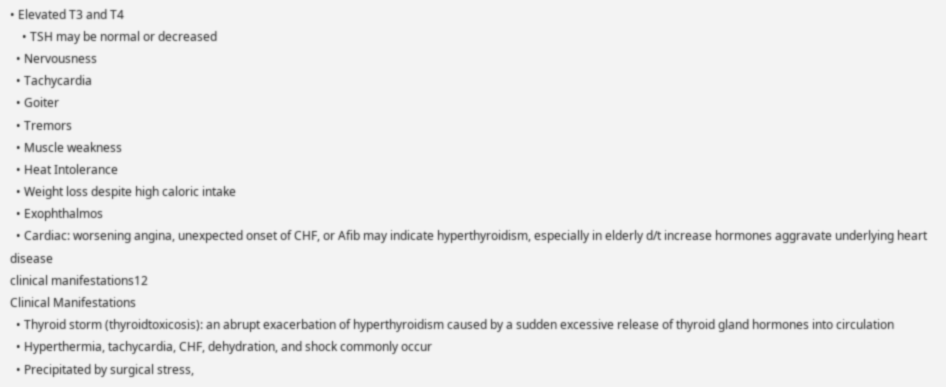• Elevated T3 and T4
    • TSH may be normal or decreased
  • Nervousness
  • Tachycardia
  • Goiter
  • Tremors
  • Muscle weakness
  • Heat Intolerance
  • Weight loss despite high caloric intake
  • Exophthalmos
  • Cardiac: worsening angina, unexpected onset of CHF, or Afib may indicate hyperthyroidism, especially in elderly d/t increase hormones aggravate underlying heart disease
clinical manifestations12
Clinical Manifestations
  • Thyroid storm (thyroidtoxicosis): an abrupt exacerbation of hyperthyroidism caused by a sudden excessive release of thyroid gland hormones into circulation
  • Hyperthermia, tachycardia, CHF, dehydration, and shock commonly occur
  • Precipitated by surgical stress,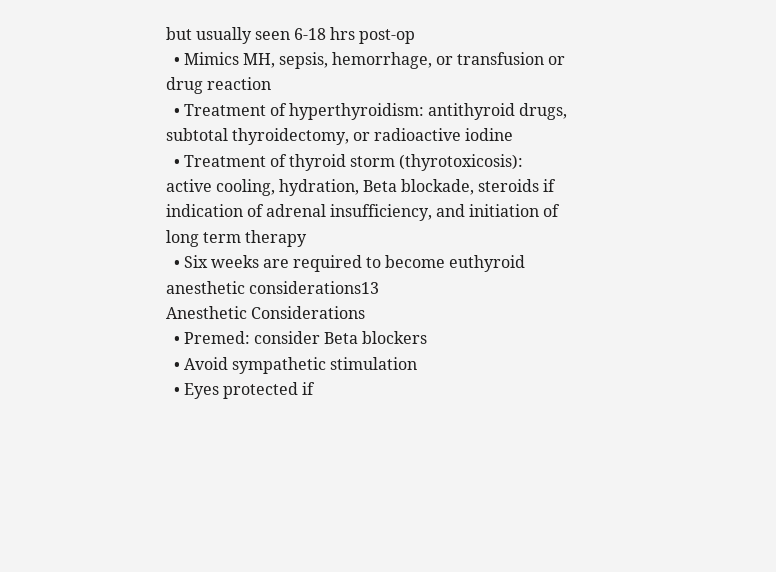but usually seen 6-18 hrs post-op
  • Mimics MH, sepsis, hemorrhage, or transfusion or drug reaction
  • Treatment of hyperthyroidism: antithyroid drugs, subtotal thyroidectomy, or radioactive iodine
  • Treatment of thyroid storm (thyrotoxicosis): active cooling, hydration, Beta blockade, steroids if indication of adrenal insufficiency, and initiation of long term therapy
  • Six weeks are required to become euthyroid
anesthetic considerations13
Anesthetic Considerations
  • Premed: consider Beta blockers
  • Avoid sympathetic stimulation
  • Eyes protected if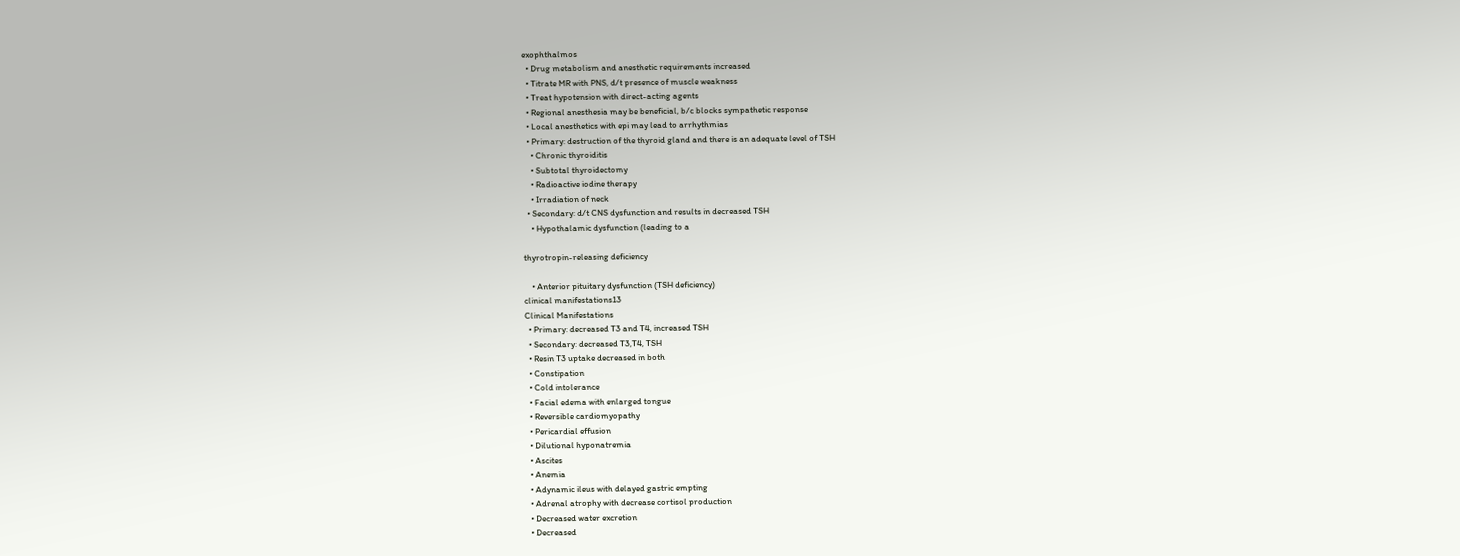exophthalmos
  • Drug metabolism and anesthetic requirements increased
  • Titrate MR with PNS, d/t presence of muscle weakness
  • Treat hypotension with direct-acting agents
  • Regional anesthesia may be beneficial, b/c blocks sympathetic response
  • Local anesthetics with epi may lead to arrhythmias
  • Primary: destruction of the thyroid gland and there is an adequate level of TSH
    • Chronic thyroiditis
    • Subtotal thyroidectomy
    • Radioactive iodine therapy
    • Irradiation of neck
  • Secondary: d/t CNS dysfunction and results in decreased TSH
    • Hypothalamic dysfunction (leading to a

thyrotropin-releasing deficiency

    • Anterior pituitary dysfunction (TSH deficiency)
clinical manifestations13
Clinical Manifestations
  • Primary: decreased T3 and T4, increased TSH
  • Secondary: decreased T3,T4, TSH
  • Resin T3 uptake decreased in both
  • Constipation
  • Cold intolerance
  • Facial edema with enlarged tongue
  • Reversible cardiomyopathy
  • Pericardial effusion
  • Dilutional hyponatremia
  • Ascites
  • Anemia
  • Adynamic ileus with delayed gastric empting
  • Adrenal atrophy with decrease cortisol production
  • Decreased water excretion
  • Decreased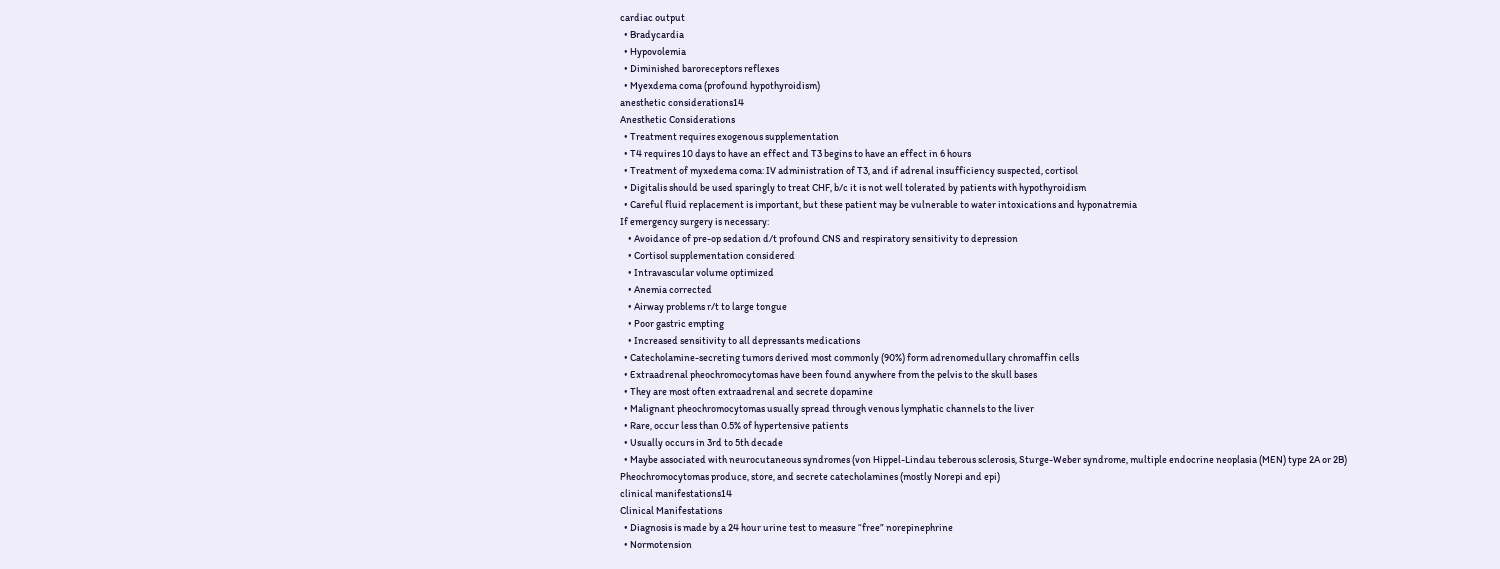cardiac output
  • Bradycardia
  • Hypovolemia
  • Diminished baroreceptors reflexes
  • Myexdema coma (profound hypothyroidism)
anesthetic considerations14
Anesthetic Considerations
  • Treatment requires exogenous supplementation
  • T4 requires 10 days to have an effect and T3 begins to have an effect in 6 hours
  • Treatment of myxedema coma: IV administration of T3, and if adrenal insufficiency suspected, cortisol
  • Digitalis should be used sparingly to treat CHF, b/c it is not well tolerated by patients with hypothyroidism
  • Careful fluid replacement is important, but these patient may be vulnerable to water intoxications and hyponatremia
If emergency surgery is necessary:
    • Avoidance of pre-op sedation d/t profound CNS and respiratory sensitivity to depression
    • Cortisol supplementation considered
    • Intravascular volume optimized
    • Anemia corrected
    • Airway problems r/t to large tongue
    • Poor gastric empting
    • Increased sensitivity to all depressants medications
  • Catecholamine-secreting tumors derived most commonly (90%) form adrenomedullary chromaffin cells
  • Extraadrenal pheochromocytomas have been found anywhere from the pelvis to the skull bases
  • They are most often extraadrenal and secrete dopamine
  • Malignant pheochromocytomas usually spread through venous lymphatic channels to the liver
  • Rare, occur less than 0.5% of hypertensive patients
  • Usually occurs in 3rd to 5th decade
  • Maybe associated with neurocutaneous syndromes (von Hippel-Lindau teberous sclerosis, Sturge-Weber syndrome, multiple endocrine neoplasia (MEN) type 2A or 2B)
Pheochromocytomas produce, store, and secrete catecholamines (mostly Norepi and epi)
clinical manifestations14
Clinical Manifestations
  • Diagnosis is made by a 24 hour urine test to measure “free” norepinephrine
  • Normotension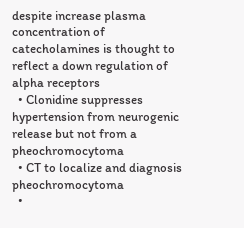despite increase plasma concentration of catecholamines is thought to reflect a down regulation of alpha receptors
  • Clonidine suppresses hypertension from neurogenic release but not from a pheochromocytoma
  • CT to localize and diagnosis pheochromocytoma
  •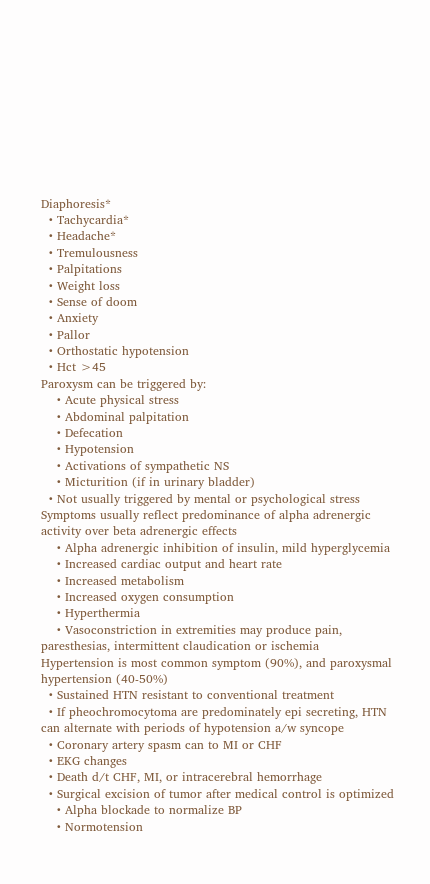Diaphoresis*
  • Tachycardia*
  • Headache*
  • Tremulousness
  • Palpitations
  • Weight loss
  • Sense of doom
  • Anxiety
  • Pallor
  • Orthostatic hypotension
  • Hct >45
Paroxysm can be triggered by:
    • Acute physical stress
    • Abdominal palpitation
    • Defecation
    • Hypotension
    • Activations of sympathetic NS
    • Micturition (if in urinary bladder)
  • Not usually triggered by mental or psychological stress
Symptoms usually reflect predominance of alpha adrenergic activity over beta adrenergic effects
    • Alpha adrenergic inhibition of insulin, mild hyperglycemia
    • Increased cardiac output and heart rate
    • Increased metabolism
    • Increased oxygen consumption
    • Hyperthermia
    • Vasoconstriction in extremities may produce pain, paresthesias, intermittent claudication or ischemia
Hypertension is most common symptom (90%), and paroxysmal hypertension (40-50%)
  • Sustained HTN resistant to conventional treatment
  • If pheochromocytoma are predominately epi secreting, HTN can alternate with periods of hypotension a/w syncope
  • Coronary artery spasm can to MI or CHF
  • EKG changes
  • Death d/t CHF, MI, or intracerebral hemorrhage
  • Surgical excision of tumor after medical control is optimized
    • Alpha blockade to normalize BP
    • Normotension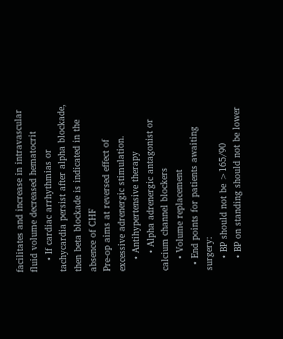facilitates and increase in intravascular fluid volume decreased hematocrit
    • If cardiac arrhythmias or tachycardia persist after alpha blockade, then beta blockade is indicated in the absence of CHF
Pre-op aims at reversed effect of excessive adrenergic stimulation.
    • Antihypertensive therapy
      • Alpha adrenergic antagonist or calcium channel blockers
    • Volume replacement
  • End points for patients awaiting surgery:
    • BP should not be >165/90
    • BP on standing should not be lower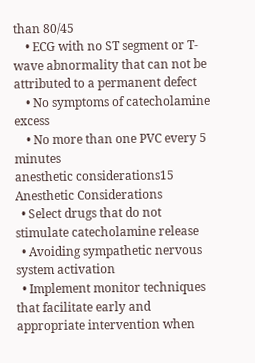than 80/45
    • ECG with no ST segment or T-wave abnormality that can not be attributed to a permanent defect
    • No symptoms of catecholamine excess
    • No more than one PVC every 5 minutes
anesthetic considerations15
Anesthetic Considerations
  • Select drugs that do not stimulate catecholamine release
  • Avoiding sympathetic nervous system activation
  • Implement monitor techniques that facilitate early and appropriate intervention when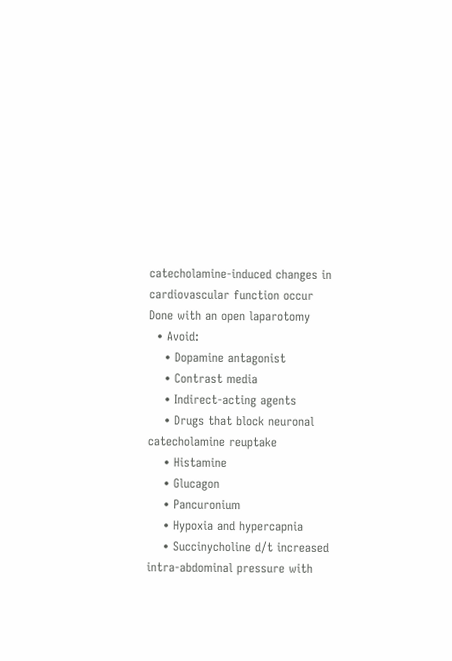catecholamine-induced changes in cardiovascular function occur
Done with an open laparotomy
  • Avoid:
    • Dopamine antagonist
    • Contrast media
    • Indirect-acting agents
    • Drugs that block neuronal catecholamine reuptake
    • Histamine
    • Glucagon
    • Pancuronium
    • Hypoxia and hypercapnia
    • Succinycholine d/t increased intra-abdominal pressure with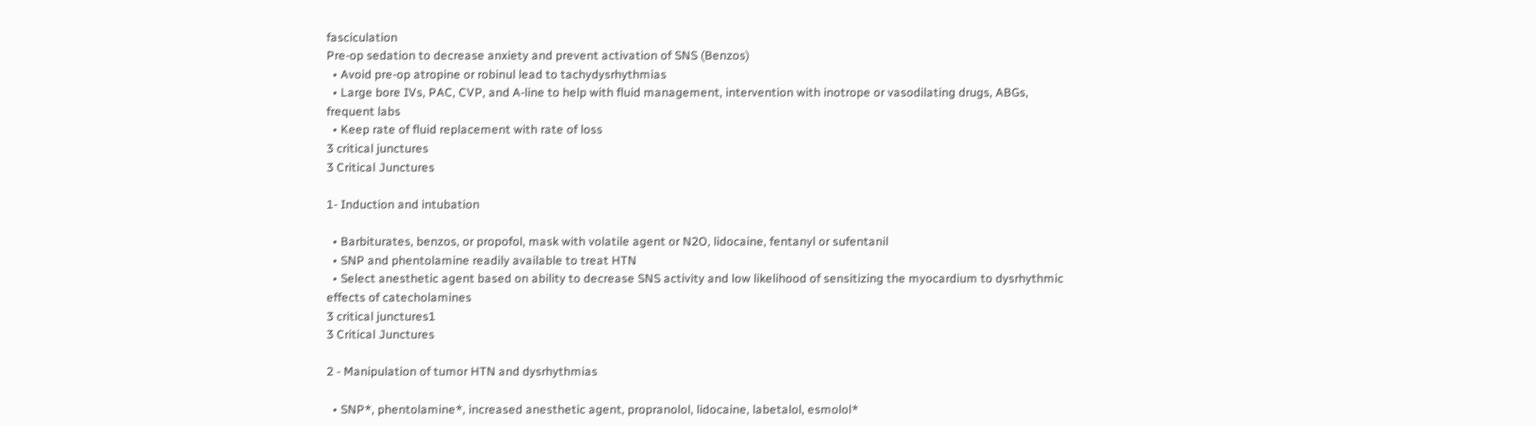fasciculation
Pre-op sedation to decrease anxiety and prevent activation of SNS (Benzos)
  • Avoid pre-op atropine or robinul lead to tachydysrhythmias
  • Large bore IVs, PAC, CVP, and A-line to help with fluid management, intervention with inotrope or vasodilating drugs, ABGs, frequent labs
  • Keep rate of fluid replacement with rate of loss
3 critical junctures
3 Critical Junctures

1- Induction and intubation

  • Barbiturates, benzos, or propofol, mask with volatile agent or N2O, lidocaine, fentanyl or sufentanil
  • SNP and phentolamine readily available to treat HTN
  • Select anesthetic agent based on ability to decrease SNS activity and low likelihood of sensitizing the myocardium to dysrhythmic effects of catecholamines
3 critical junctures1
3 Critical Junctures

2 - Manipulation of tumor HTN and dysrhythmias

  • SNP*, phentolamine*, increased anesthetic agent, propranolol, lidocaine, labetalol, esmolol*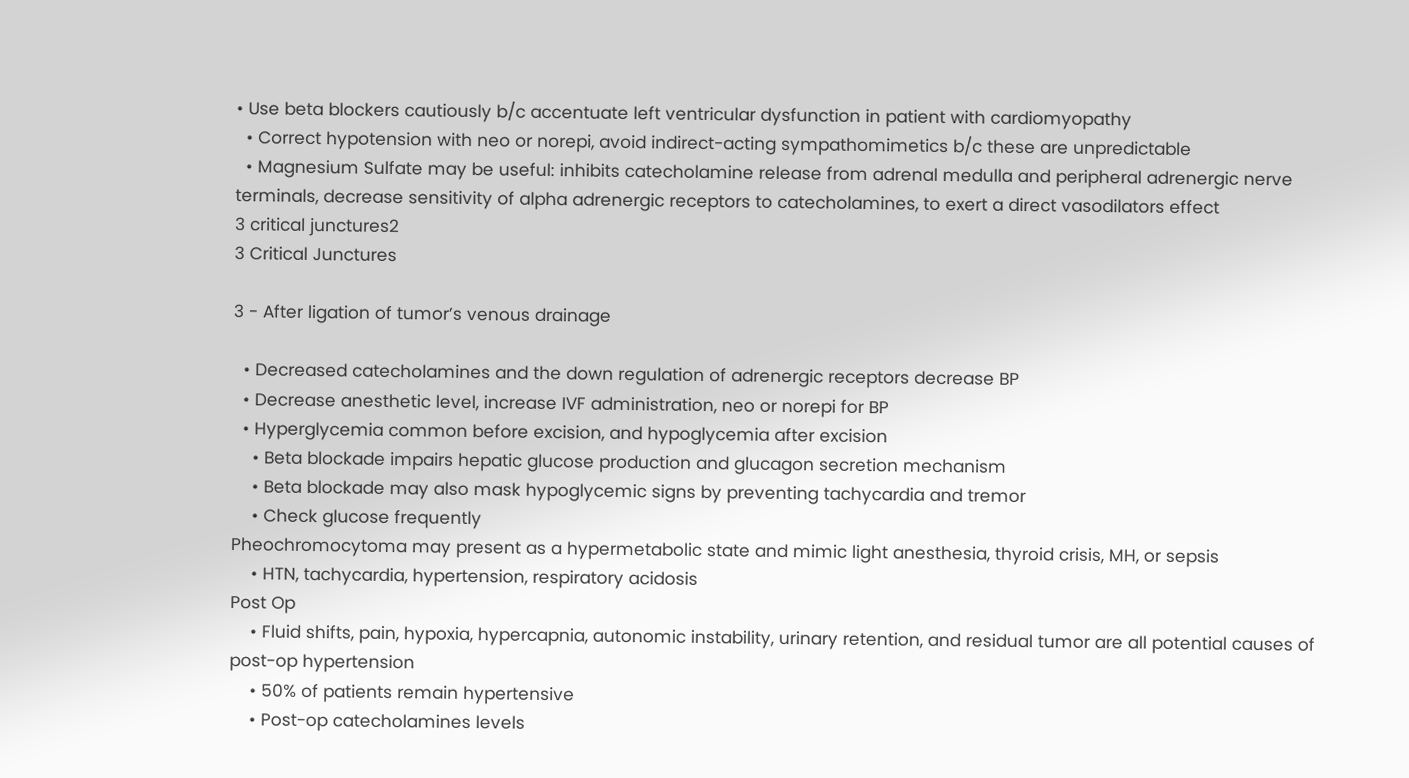• Use beta blockers cautiously b/c accentuate left ventricular dysfunction in patient with cardiomyopathy
  • Correct hypotension with neo or norepi, avoid indirect-acting sympathomimetics b/c these are unpredictable
  • Magnesium Sulfate may be useful: inhibits catecholamine release from adrenal medulla and peripheral adrenergic nerve terminals, decrease sensitivity of alpha adrenergic receptors to catecholamines, to exert a direct vasodilators effect
3 critical junctures2
3 Critical Junctures

3 - After ligation of tumor’s venous drainage

  • Decreased catecholamines and the down regulation of adrenergic receptors decrease BP
  • Decrease anesthetic level, increase IVF administration, neo or norepi for BP
  • Hyperglycemia common before excision, and hypoglycemia after excision
    • Beta blockade impairs hepatic glucose production and glucagon secretion mechanism
    • Beta blockade may also mask hypoglycemic signs by preventing tachycardia and tremor
    • Check glucose frequently
Pheochromocytoma may present as a hypermetabolic state and mimic light anesthesia, thyroid crisis, MH, or sepsis
    • HTN, tachycardia, hypertension, respiratory acidosis
Post Op
    • Fluid shifts, pain, hypoxia, hypercapnia, autonomic instability, urinary retention, and residual tumor are all potential causes of post-op hypertension
    • 50% of patients remain hypertensive
    • Post-op catecholamines levels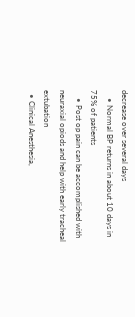decrease over several days
    • Normal BP returns in about 10 days in 75% of patients
    • Post op pain can be accomplished with neuraxial opiods and help with early tracheal extubation
  • Clinical Anesthesia,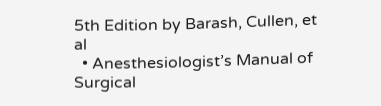5th Edition by Barash, Cullen, et al
  • Anesthesiologist’s Manual of Surgical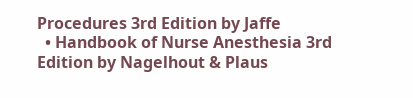Procedures 3rd Edition by Jaffe
  • Handbook of Nurse Anesthesia 3rd Edition by Nagelhout & Plaus